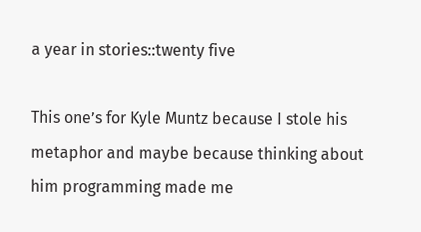a year in stories::twenty five

This one’s for Kyle Muntz because I stole his metaphor and maybe because thinking about him programming made me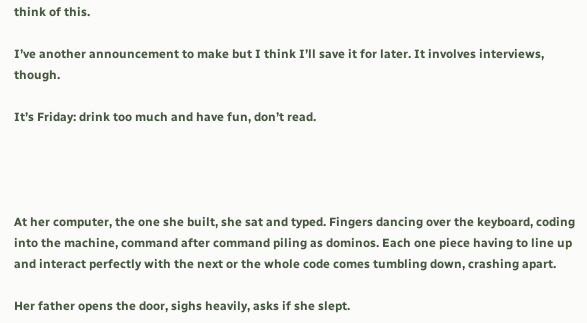think of this.

I’ve another announcement to make but I think I’ll save it for later. It involves interviews, though.

It’s Friday: drink too much and have fun, don’t read.




At her computer, the one she built, she sat and typed. Fingers dancing over the keyboard, coding into the machine, command after command piling as dominos. Each one piece having to line up and interact perfectly with the next or the whole code comes tumbling down, crashing apart.

Her father opens the door, sighs heavily, asks if she slept.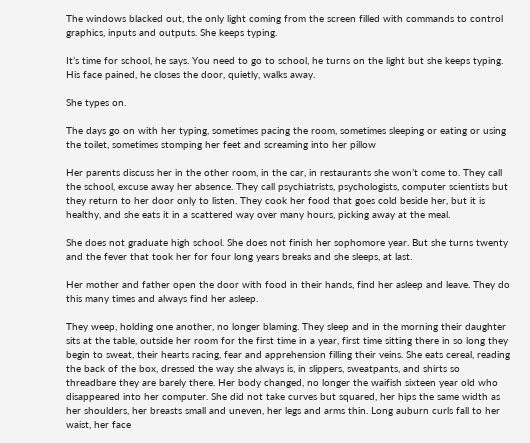The windows blacked out, the only light coming from the screen filled with commands to control graphics, inputs and outputs. She keeps typing.

It’s time for school, he says. You need to go to school, he turns on the light but she keeps typing. His face pained, he closes the door, quietly, walks away.

She types on.

The days go on with her typing, sometimes pacing the room, sometimes sleeping or eating or using the toilet, sometimes stomping her feet and screaming into her pillow

Her parents discuss her in the other room, in the car, in restaurants she won’t come to. They call the school, excuse away her absence. They call psychiatrists, psychologists, computer scientists but they return to her door only to listen. They cook her food that goes cold beside her, but it is healthy, and she eats it in a scattered way over many hours, picking away at the meal.

She does not graduate high school. She does not finish her sophomore year. But she turns twenty and the fever that took her for four long years breaks and she sleeps, at last.

Her mother and father open the door with food in their hands, find her asleep and leave. They do this many times and always find her asleep.

They weep, holding one another, no longer blaming. They sleep and in the morning their daughter sits at the table, outside her room for the first time in a year, first time sitting there in so long they begin to sweat, their hearts racing, fear and apprehension filling their veins. She eats cereal, reading the back of the box, dressed the way she always is, in slippers, sweatpants, and shirts so threadbare they are barely there. Her body changed, no longer the waifish sixteen year old who disappeared into her computer. She did not take curves but squared, her hips the same width as her shoulders, her breasts small and uneven, her legs and arms thin. Long auburn curls fall to her waist, her face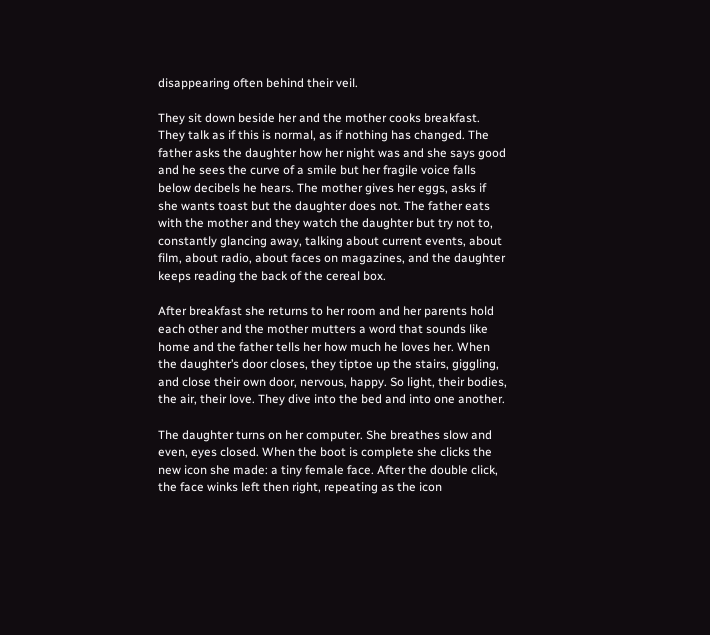disappearing often behind their veil.

They sit down beside her and the mother cooks breakfast. They talk as if this is normal, as if nothing has changed. The father asks the daughter how her night was and she says good and he sees the curve of a smile but her fragile voice falls below decibels he hears. The mother gives her eggs, asks if she wants toast but the daughter does not. The father eats with the mother and they watch the daughter but try not to, constantly glancing away, talking about current events, about film, about radio, about faces on magazines, and the daughter keeps reading the back of the cereal box.

After breakfast she returns to her room and her parents hold each other and the mother mutters a word that sounds like home and the father tells her how much he loves her. When the daughter’s door closes, they tiptoe up the stairs, giggling, and close their own door, nervous, happy. So light, their bodies, the air, their love. They dive into the bed and into one another.

The daughter turns on her computer. She breathes slow and even, eyes closed. When the boot is complete she clicks the new icon she made: a tiny female face. After the double click, the face winks left then right, repeating as the icon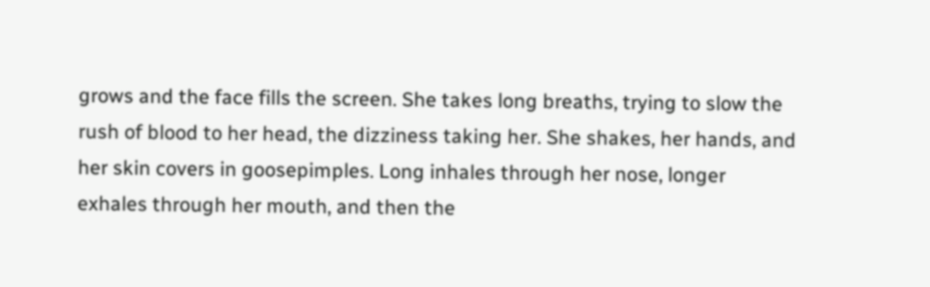grows and the face fills the screen. She takes long breaths, trying to slow the rush of blood to her head, the dizziness taking her. She shakes, her hands, and her skin covers in goosepimples. Long inhales through her nose, longer exhales through her mouth, and then the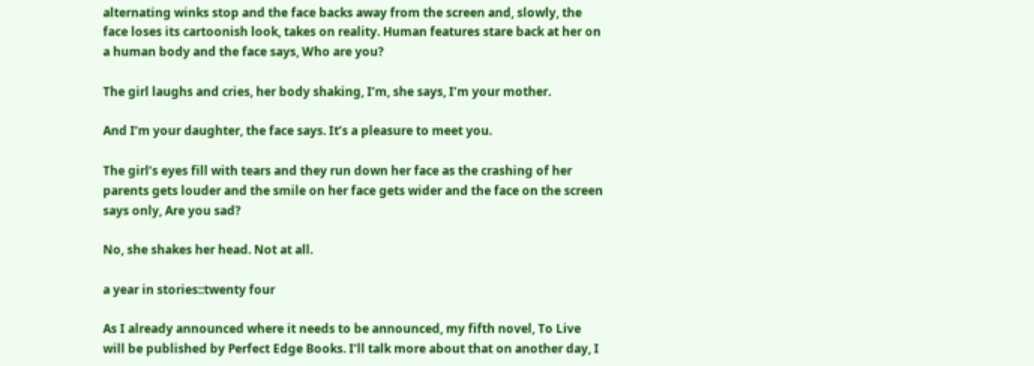alternating winks stop and the face backs away from the screen and, slowly, the face loses its cartoonish look, takes on reality. Human features stare back at her on a human body and the face says, Who are you?

The girl laughs and cries, her body shaking, I’m, she says, I’m your mother.

And I’m your daughter, the face says. It’s a pleasure to meet you.

The girl’s eyes fill with tears and they run down her face as the crashing of her parents gets louder and the smile on her face gets wider and the face on the screen says only, Are you sad?

No, she shakes her head. Not at all.

a year in stories::twenty four

As I already announced where it needs to be announced, my fifth novel, To Live will be published by Perfect Edge Books. I’ll talk more about that on another day, I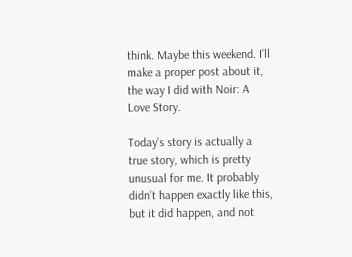think. Maybe this weekend. I’ll make a proper post about it, the way I did with Noir: A Love Story.

Today’s story is actually a true story, which is pretty unusual for me. It probably didn’t happen exactly like this, but it did happen, and not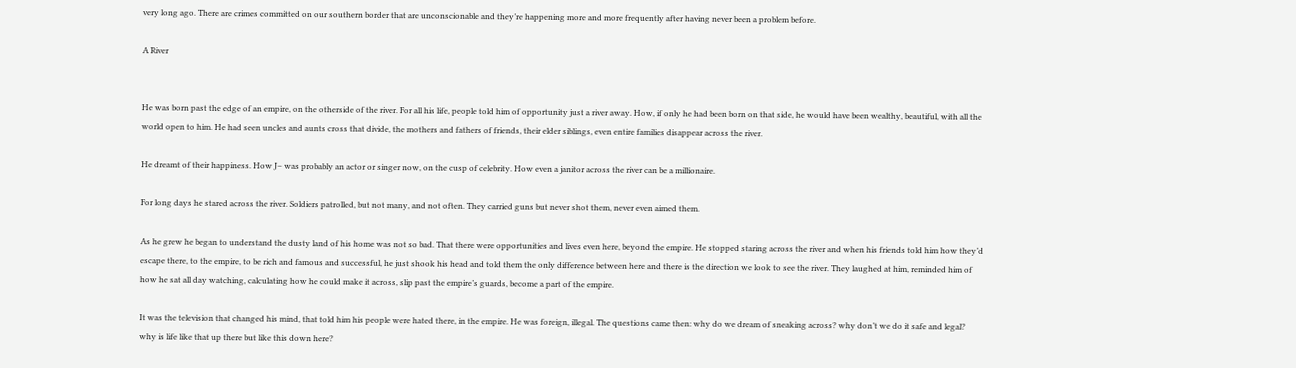very long ago. There are crimes committed on our southern border that are unconscionable and they’re happening more and more frequently after having never been a problem before.

A River


He was born past the edge of an empire, on the otherside of the river. For all his life, people told him of opportunity just a river away. How, if only he had been born on that side, he would have been wealthy, beautiful, with all the world open to him. He had seen uncles and aunts cross that divide, the mothers and fathers of friends, their elder siblings, even entire families disappear across the river.

He dreamt of their happiness. How J– was probably an actor or singer now, on the cusp of celebrity. How even a janitor across the river can be a millionaire.

For long days he stared across the river. Soldiers patrolled, but not many, and not often. They carried guns but never shot them, never even aimed them.

As he grew he began to understand the dusty land of his home was not so bad. That there were opportunities and lives even here, beyond the empire. He stopped staring across the river and when his friends told him how they’d escape there, to the empire, to be rich and famous and successful, he just shook his head and told them the only difference between here and there is the direction we look to see the river. They laughed at him, reminded him of how he sat all day watching, calculating how he could make it across, slip past the empire’s guards, become a part of the empire.

It was the television that changed his mind, that told him his people were hated there, in the empire. He was foreign, illegal. The questions came then: why do we dream of sneaking across? why don’t we do it safe and legal? why is life like that up there but like this down here?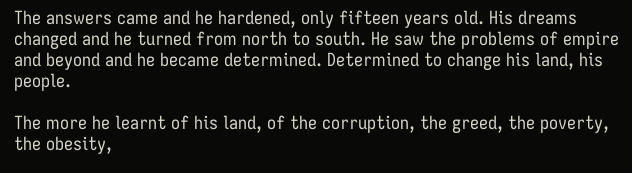The answers came and he hardened, only fifteen years old. His dreams changed and he turned from north to south. He saw the problems of empire and beyond and he became determined. Determined to change his land, his people.

The more he learnt of his land, of the corruption, the greed, the poverty, the obesity,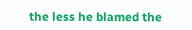the less he blamed the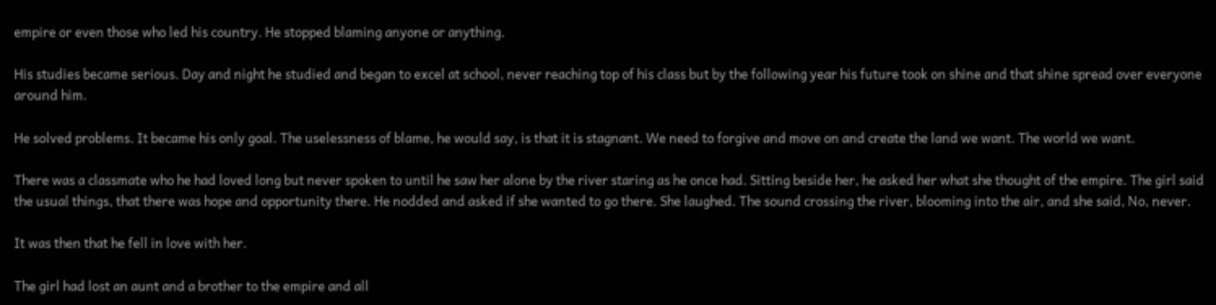empire or even those who led his country. He stopped blaming anyone or anything.

His studies became serious. Day and night he studied and began to excel at school, never reaching top of his class but by the following year his future took on shine and that shine spread over everyone around him.

He solved problems. It became his only goal. The uselessness of blame, he would say, is that it is stagnant. We need to forgive and move on and create the land we want. The world we want.

There was a classmate who he had loved long but never spoken to until he saw her alone by the river staring as he once had. Sitting beside her, he asked her what she thought of the empire. The girl said the usual things, that there was hope and opportunity there. He nodded and asked if she wanted to go there. She laughed. The sound crossing the river, blooming into the air, and she said, No, never.

It was then that he fell in love with her.

The girl had lost an aunt and a brother to the empire and all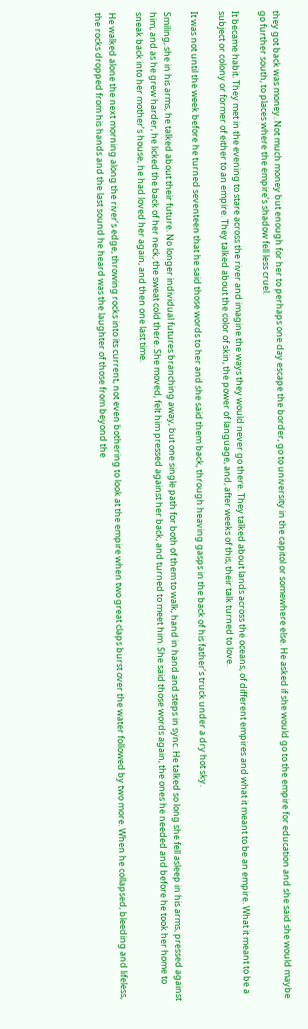they got back was money. Not much money but enough for her to perhaps one day escape the border, go to university in the capitol or somewhere else. He asked if she would go to the empire for education and she said she would maybe go further south, to places where the empire’s shadow fell less cruel.

It became habit. They met in the evening to stare across the river and imagine the ways they would never go there. They talked about lands across the oceans, of different empires and what it meant to be an empire. What it meant to be a subject or colony or former of either to an empire. They talked about the color of skin, the power of language, and, after weeks of this, their talk turned to love.

It was not until the week before he turned seventeen that he said those words to her and she said them back, through heaving gasps in the back of his father’s truck under a dry hot sky.

Smiling, she in his arms, he talked about their future. No longer individual futures branching away, but one single path for both of them to walk, hand in hand and steps in sync. He talked so long she fell asleep in his arms, pressed against him, and as he grew harder, he licked the back of her neck, the sweat cold there. She moved, felt him pressed against her back, and turned to meet him. She said those words again, the ones he needed and before he took her home to sneak back into her mother’s house, he had loved her again, and then one last time.

He walked alone the next morning along the river’s edge, throwing rocks into its current, not even bothering to look at the empire when two great claps burst over the water followed by two more. When he collapsed, bleeding and lifeless, the rocks dropped from his hands and the last sound he heard was the laughter of those from beyond the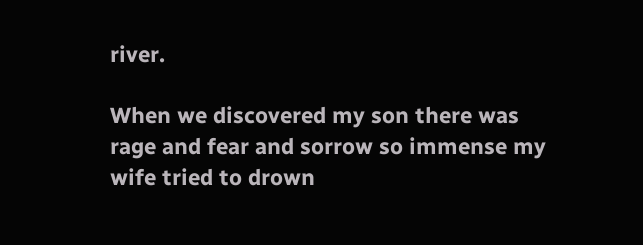river.

When we discovered my son there was rage and fear and sorrow so immense my wife tried to drown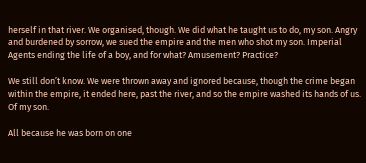herself in that river. We organised, though. We did what he taught us to do, my son. Angry and burdened by sorrow, we sued the empire and the men who shot my son. Imperial Agents ending the life of a boy, and for what? Amusement? Practice?

We still don’t know. We were thrown away and ignored because, though the crime began within the empire, it ended here, past the river, and so the empire washed its hands of us. Of my son.

All because he was born on one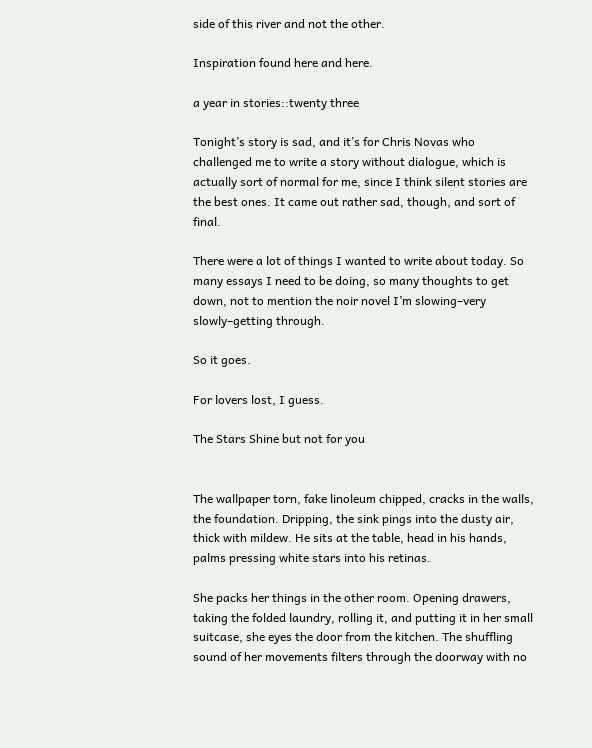side of this river and not the other.

Inspiration found here and here.

a year in stories::twenty three

Tonight’s story is sad, and it’s for Chris Novas who challenged me to write a story without dialogue, which is actually sort of normal for me, since I think silent stories are the best ones. It came out rather sad, though, and sort of final.

There were a lot of things I wanted to write about today. So many essays I need to be doing, so many thoughts to get down, not to mention the noir novel I’m slowing–very slowly–getting through.

So it goes.

For lovers lost, I guess.

The Stars Shine but not for you


The wallpaper torn, fake linoleum chipped, cracks in the walls, the foundation. Dripping, the sink pings into the dusty air, thick with mildew. He sits at the table, head in his hands, palms pressing white stars into his retinas.

She packs her things in the other room. Opening drawers, taking the folded laundry, rolling it, and putting it in her small suitcase, she eyes the door from the kitchen. The shuffling sound of her movements filters through the doorway with no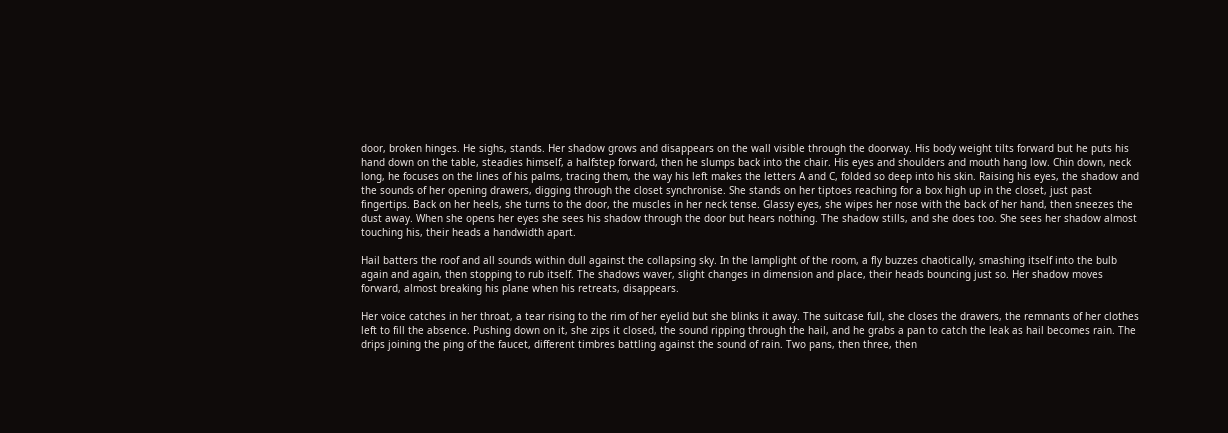door, broken hinges. He sighs, stands. Her shadow grows and disappears on the wall visible through the doorway. His body weight tilts forward but he puts his hand down on the table, steadies himself, a halfstep forward, then he slumps back into the chair. His eyes and shoulders and mouth hang low. Chin down, neck long, he focuses on the lines of his palms, tracing them, the way his left makes the letters A and C, folded so deep into his skin. Raising his eyes, the shadow and the sounds of her opening drawers, digging through the closet synchronise. She stands on her tiptoes reaching for a box high up in the closet, just past fingertips. Back on her heels, she turns to the door, the muscles in her neck tense. Glassy eyes, she wipes her nose with the back of her hand, then sneezes the dust away. When she opens her eyes she sees his shadow through the door but hears nothing. The shadow stills, and she does too. She sees her shadow almost touching his, their heads a handwidth apart.

Hail batters the roof and all sounds within dull against the collapsing sky. In the lamplight of the room, a fly buzzes chaotically, smashing itself into the bulb again and again, then stopping to rub itself. The shadows waver, slight changes in dimension and place, their heads bouncing just so. Her shadow moves forward, almost breaking his plane when his retreats, disappears.

Her voice catches in her throat, a tear rising to the rim of her eyelid but she blinks it away. The suitcase full, she closes the drawers, the remnants of her clothes left to fill the absence. Pushing down on it, she zips it closed, the sound ripping through the hail, and he grabs a pan to catch the leak as hail becomes rain. The drips joining the ping of the faucet, different timbres battling against the sound of rain. Two pans, then three, then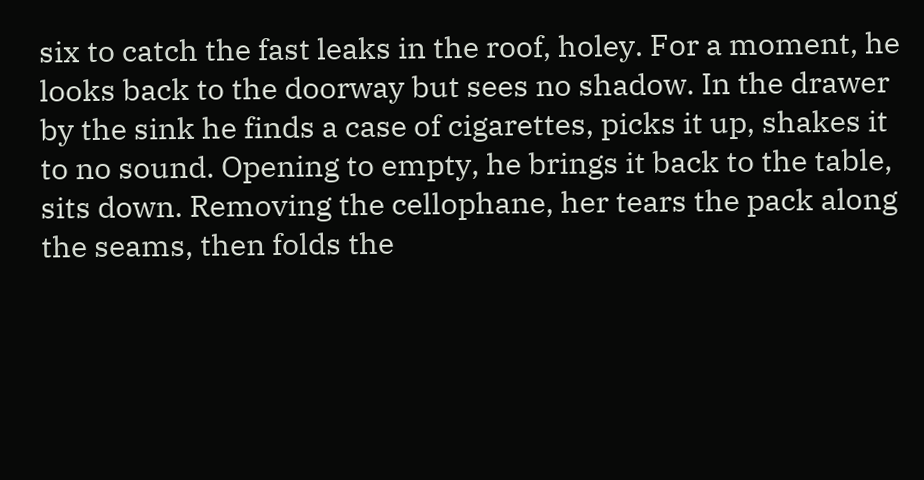six to catch the fast leaks in the roof, holey. For a moment, he looks back to the doorway but sees no shadow. In the drawer by the sink he finds a case of cigarettes, picks it up, shakes it to no sound. Opening to empty, he brings it back to the table, sits down. Removing the cellophane, her tears the pack along the seams, then folds the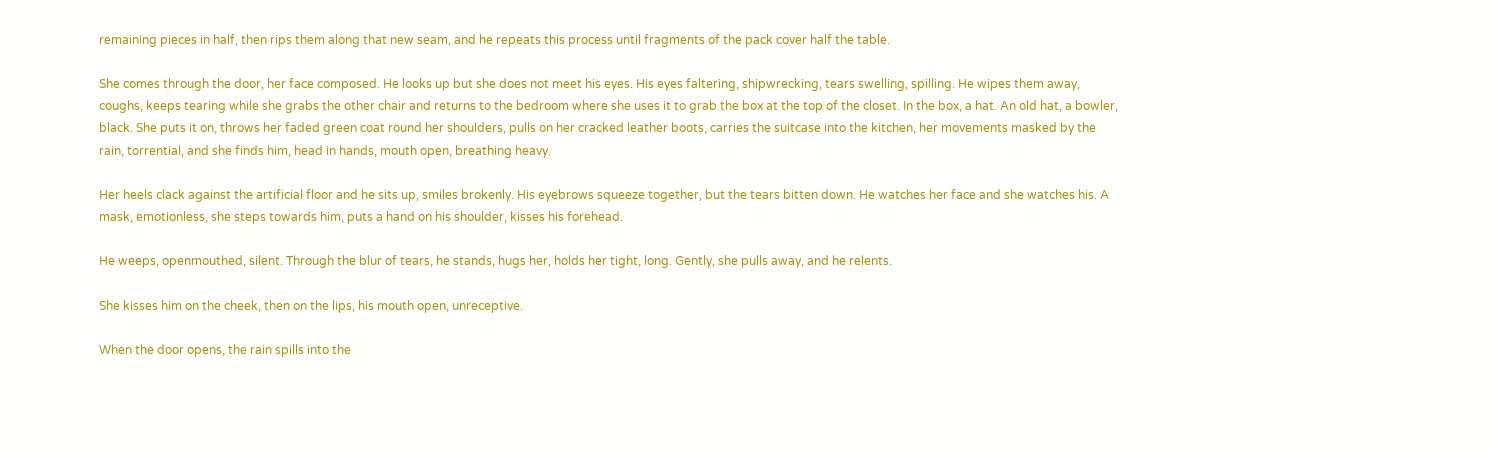remaining pieces in half, then rips them along that new seam, and he repeats this process until fragments of the pack cover half the table.

She comes through the door, her face composed. He looks up but she does not meet his eyes. His eyes faltering, shipwrecking, tears swelling, spilling. He wipes them away, coughs, keeps tearing while she grabs the other chair and returns to the bedroom where she uses it to grab the box at the top of the closet. In the box, a hat. An old hat, a bowler, black. She puts it on, throws her faded green coat round her shoulders, pulls on her cracked leather boots, carries the suitcase into the kitchen, her movements masked by the rain, torrential, and she finds him, head in hands, mouth open, breathing heavy.

Her heels clack against the artificial floor and he sits up, smiles brokenly. His eyebrows squeeze together, but the tears bitten down. He watches her face and she watches his. A mask, emotionless, she steps towards him, puts a hand on his shoulder, kisses his forehead.

He weeps, openmouthed, silent. Through the blur of tears, he stands, hugs her, holds her tight, long. Gently, she pulls away, and he relents.

She kisses him on the cheek, then on the lips, his mouth open, unreceptive.

When the door opens, the rain spills into the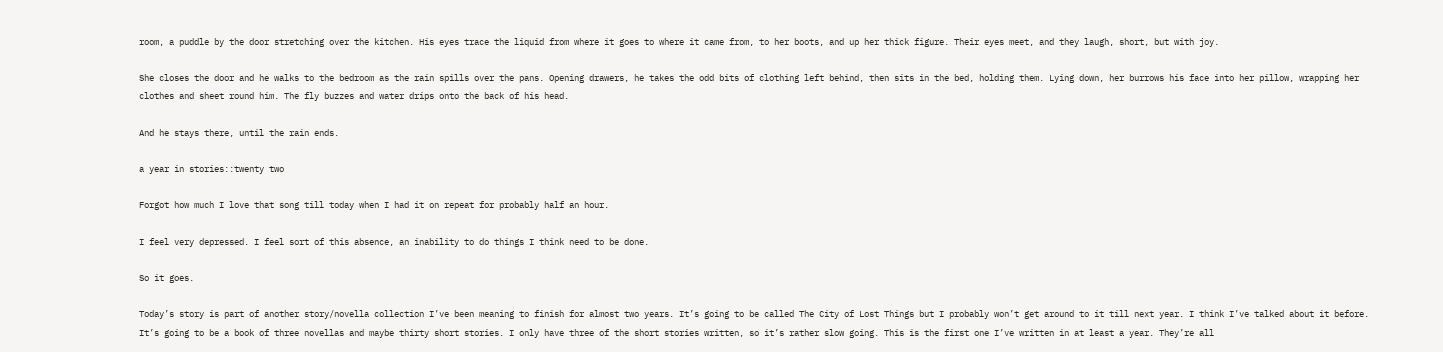room, a puddle by the door stretching over the kitchen. His eyes trace the liquid from where it goes to where it came from, to her boots, and up her thick figure. Their eyes meet, and they laugh, short, but with joy.

She closes the door and he walks to the bedroom as the rain spills over the pans. Opening drawers, he takes the odd bits of clothing left behind, then sits in the bed, holding them. Lying down, her burrows his face into her pillow, wrapping her clothes and sheet round him. The fly buzzes and water drips onto the back of his head.

And he stays there, until the rain ends.

a year in stories::twenty two

Forgot how much I love that song till today when I had it on repeat for probably half an hour.

I feel very depressed. I feel sort of this absence, an inability to do things I think need to be done.

So it goes.

Today’s story is part of another story/novella collection I’ve been meaning to finish for almost two years. It’s going to be called The City of Lost Things but I probably won’t get around to it till next year. I think I’ve talked about it before. It’s going to be a book of three novellas and maybe thirty short stories. I only have three of the short stories written, so it’s rather slow going. This is the first one I’ve written in at least a year. They’re all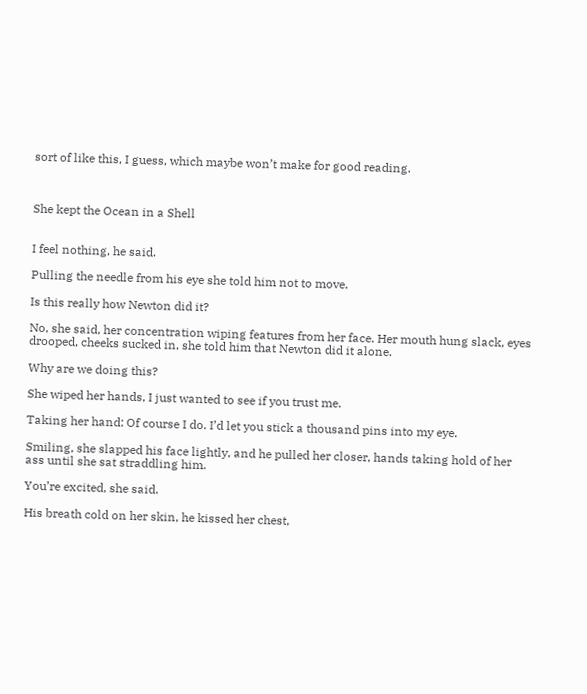sort of like this, I guess, which maybe won’t make for good reading.



She kept the Ocean in a Shell


I feel nothing, he said.

Pulling the needle from his eye she told him not to move.

Is this really how Newton did it?

No, she said, her concentration wiping features from her face. Her mouth hung slack, eyes drooped, cheeks sucked in, she told him that Newton did it alone.

Why are we doing this?

She wiped her hands, I just wanted to see if you trust me.

Taking her hand: Of course I do. I’d let you stick a thousand pins into my eye.

Smiling, she slapped his face lightly, and he pulled her closer, hands taking hold of her ass until she sat straddling him.

You’re excited, she said.

His breath cold on her skin, he kissed her chest,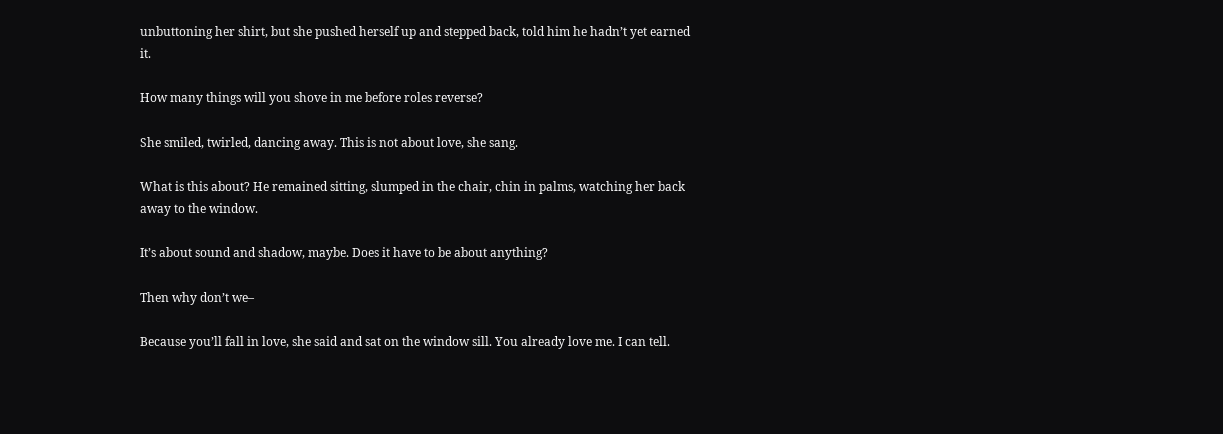unbuttoning her shirt, but she pushed herself up and stepped back, told him he hadn’t yet earned it.

How many things will you shove in me before roles reverse?

She smiled, twirled, dancing away. This is not about love, she sang.

What is this about? He remained sitting, slumped in the chair, chin in palms, watching her back away to the window.

It’s about sound and shadow, maybe. Does it have to be about anything?

Then why don’t we–

Because you’ll fall in love, she said and sat on the window sill. You already love me. I can tell.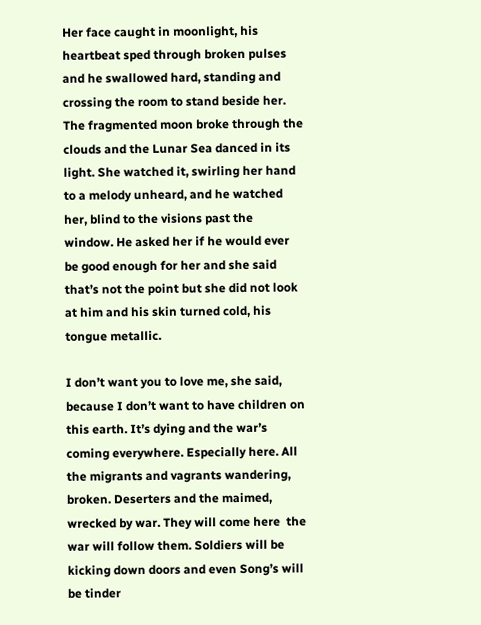Her face caught in moonlight, his heartbeat sped through broken pulses and he swallowed hard, standing and crossing the room to stand beside her. The fragmented moon broke through the clouds and the Lunar Sea danced in its light. She watched it, swirling her hand to a melody unheard, and he watched her, blind to the visions past the window. He asked her if he would ever be good enough for her and she said that’s not the point but she did not look at him and his skin turned cold, his tongue metallic.

I don’t want you to love me, she said, because I don’t want to have children on this earth. It’s dying and the war’s coming everywhere. Especially here. All the migrants and vagrants wandering, broken. Deserters and the maimed, wrecked by war. They will come here  the war will follow them. Soldiers will be kicking down doors and even Song’s will be tinder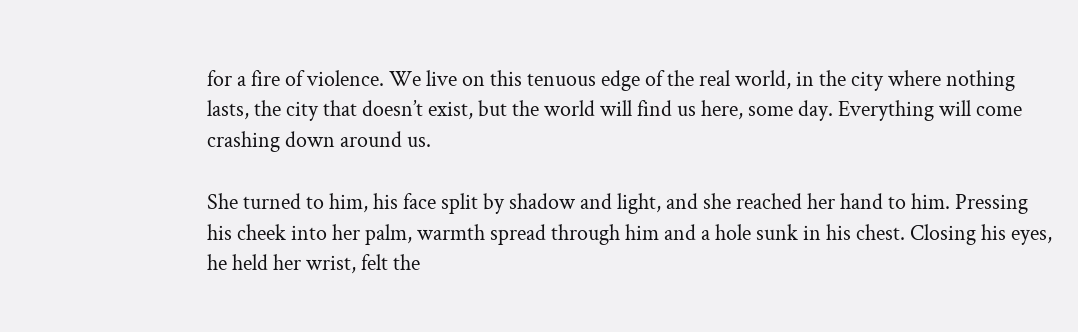for a fire of violence. We live on this tenuous edge of the real world, in the city where nothing lasts, the city that doesn’t exist, but the world will find us here, some day. Everything will come crashing down around us.

She turned to him, his face split by shadow and light, and she reached her hand to him. Pressing his cheek into her palm, warmth spread through him and a hole sunk in his chest. Closing his eyes, he held her wrist, felt the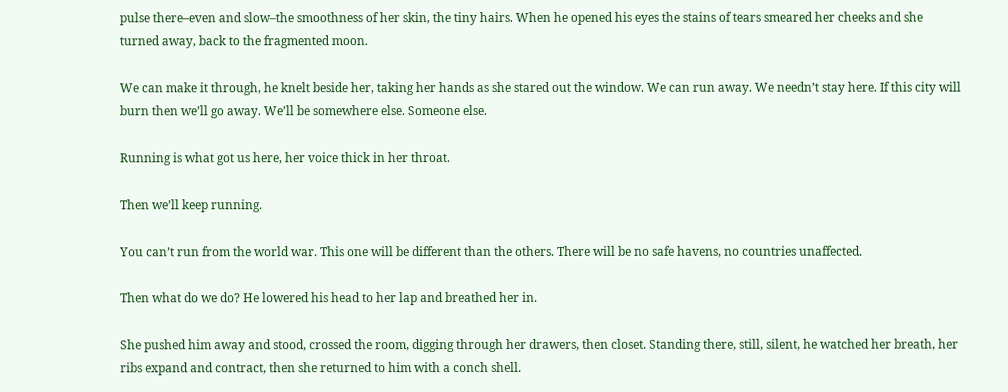pulse there–even and slow–the smoothness of her skin, the tiny hairs. When he opened his eyes the stains of tears smeared her cheeks and she turned away, back to the fragmented moon.

We can make it through, he knelt beside her, taking her hands as she stared out the window. We can run away. We needn’t stay here. If this city will burn then we’ll go away. We’ll be somewhere else. Someone else.

Running is what got us here, her voice thick in her throat.

Then we’ll keep running.

You can’t run from the world war. This one will be different than the others. There will be no safe havens, no countries unaffected.

Then what do we do? He lowered his head to her lap and breathed her in.

She pushed him away and stood, crossed the room, digging through her drawers, then closet. Standing there, still, silent, he watched her breath, her ribs expand and contract, then she returned to him with a conch shell.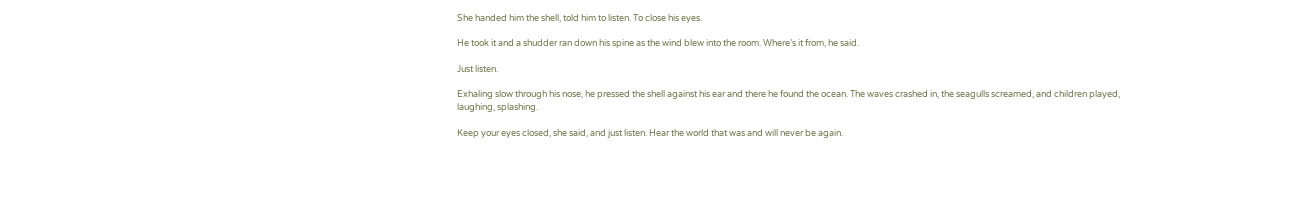She handed him the shell, told him to listen. To close his eyes.

He took it and a shudder ran down his spine as the wind blew into the room. Where’s it from, he said.

Just listen.

Exhaling slow through his nose, he pressed the shell against his ear and there he found the ocean. The waves crashed in, the seagulls screamed, and children played, laughing, splashing.

Keep your eyes closed, she said, and just listen. Hear the world that was and will never be again.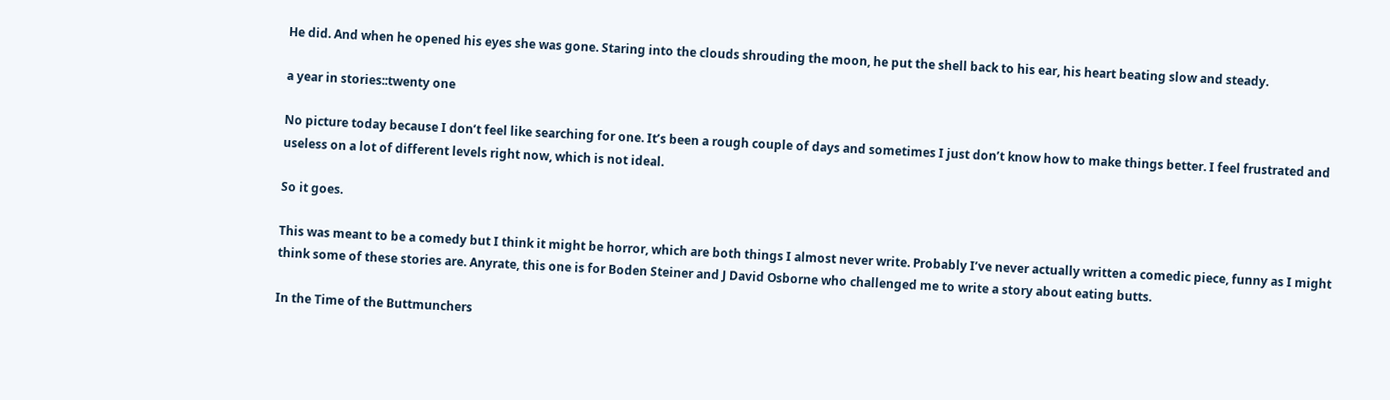He did. And when he opened his eyes she was gone. Staring into the clouds shrouding the moon, he put the shell back to his ear, his heart beating slow and steady.

a year in stories::twenty one

No picture today because I don’t feel like searching for one. It’s been a rough couple of days and sometimes I just don’t know how to make things better. I feel frustrated and useless on a lot of different levels right now, which is not ideal.

So it goes.

This was meant to be a comedy but I think it might be horror, which are both things I almost never write. Probably I’ve never actually written a comedic piece, funny as I might think some of these stories are. Anyrate, this one is for Boden Steiner and J David Osborne who challenged me to write a story about eating butts.

In the Time of the Buttmunchers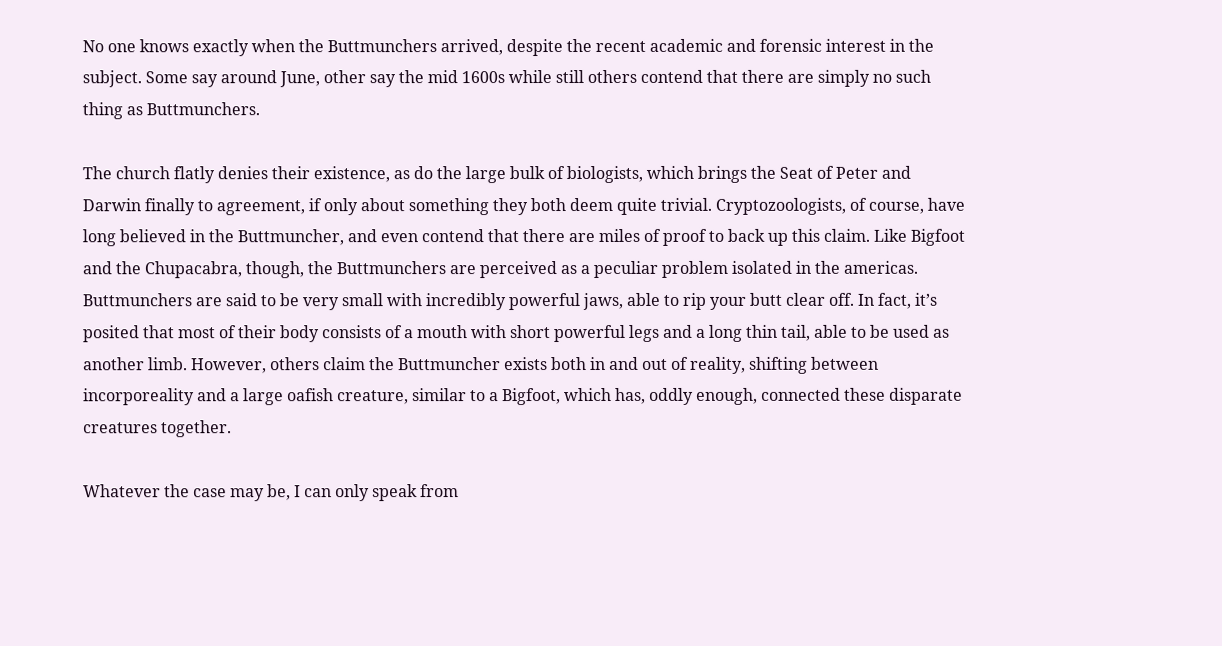No one knows exactly when the Buttmunchers arrived, despite the recent academic and forensic interest in the subject. Some say around June, other say the mid 1600s while still others contend that there are simply no such thing as Buttmunchers.

The church flatly denies their existence, as do the large bulk of biologists, which brings the Seat of Peter and Darwin finally to agreement, if only about something they both deem quite trivial. Cryptozoologists, of course, have long believed in the Buttmuncher, and even contend that there are miles of proof to back up this claim. Like Bigfoot and the Chupacabra, though, the Buttmunchers are perceived as a peculiar problem isolated in the americas. Buttmunchers are said to be very small with incredibly powerful jaws, able to rip your butt clear off. In fact, it’s posited that most of their body consists of a mouth with short powerful legs and a long thin tail, able to be used as another limb. However, others claim the Buttmuncher exists both in and out of reality, shifting between incorporeality and a large oafish creature, similar to a Bigfoot, which has, oddly enough, connected these disparate creatures together.

Whatever the case may be, I can only speak from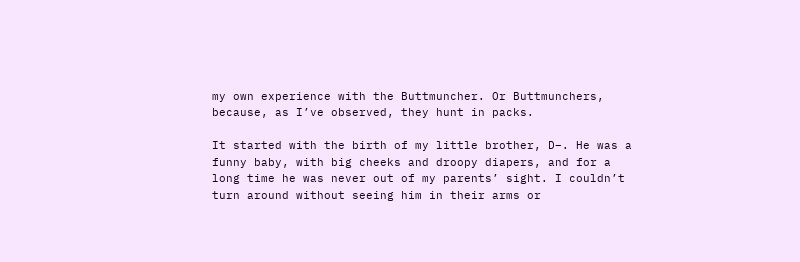my own experience with the Buttmuncher. Or Buttmunchers, because, as I’ve observed, they hunt in packs.

It started with the birth of my little brother, D–. He was a funny baby, with big cheeks and droopy diapers, and for a long time he was never out of my parents’ sight. I couldn’t turn around without seeing him in their arms or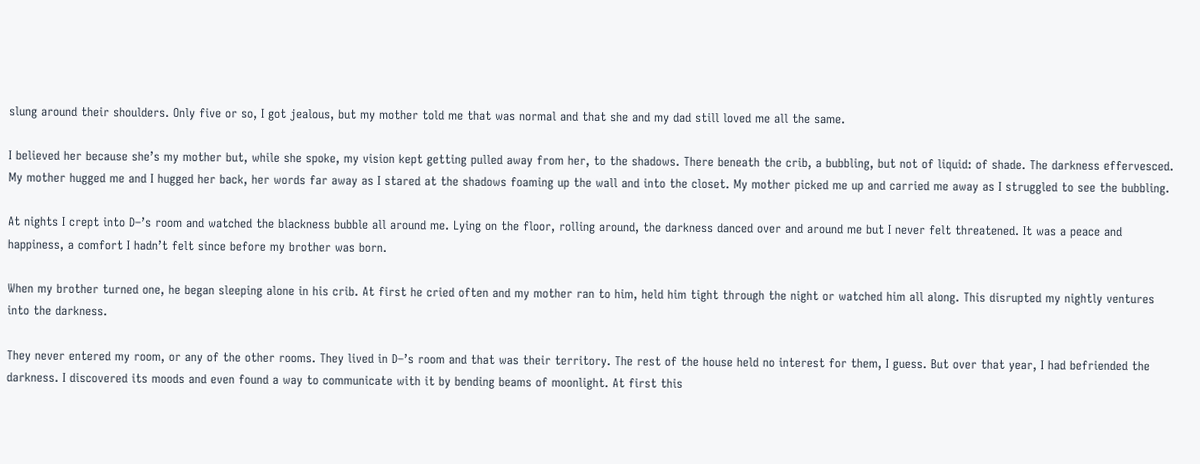slung around their shoulders. Only five or so, I got jealous, but my mother told me that was normal and that she and my dad still loved me all the same.

I believed her because she’s my mother but, while she spoke, my vision kept getting pulled away from her, to the shadows. There beneath the crib, a bubbling, but not of liquid: of shade. The darkness effervesced. My mother hugged me and I hugged her back, her words far away as I stared at the shadows foaming up the wall and into the closet. My mother picked me up and carried me away as I struggled to see the bubbling.

At nights I crept into D–’s room and watched the blackness bubble all around me. Lying on the floor, rolling around, the darkness danced over and around me but I never felt threatened. It was a peace and happiness, a comfort I hadn’t felt since before my brother was born.

When my brother turned one, he began sleeping alone in his crib. At first he cried often and my mother ran to him, held him tight through the night or watched him all along. This disrupted my nightly ventures into the darkness.

They never entered my room, or any of the other rooms. They lived in D–’s room and that was their territory. The rest of the house held no interest for them, I guess. But over that year, I had befriended the darkness. I discovered its moods and even found a way to communicate with it by bending beams of moonlight. At first this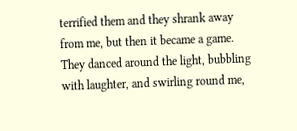terrified them and they shrank away from me, but then it became a game. They danced around the light, bubbling with laughter, and swirling round me,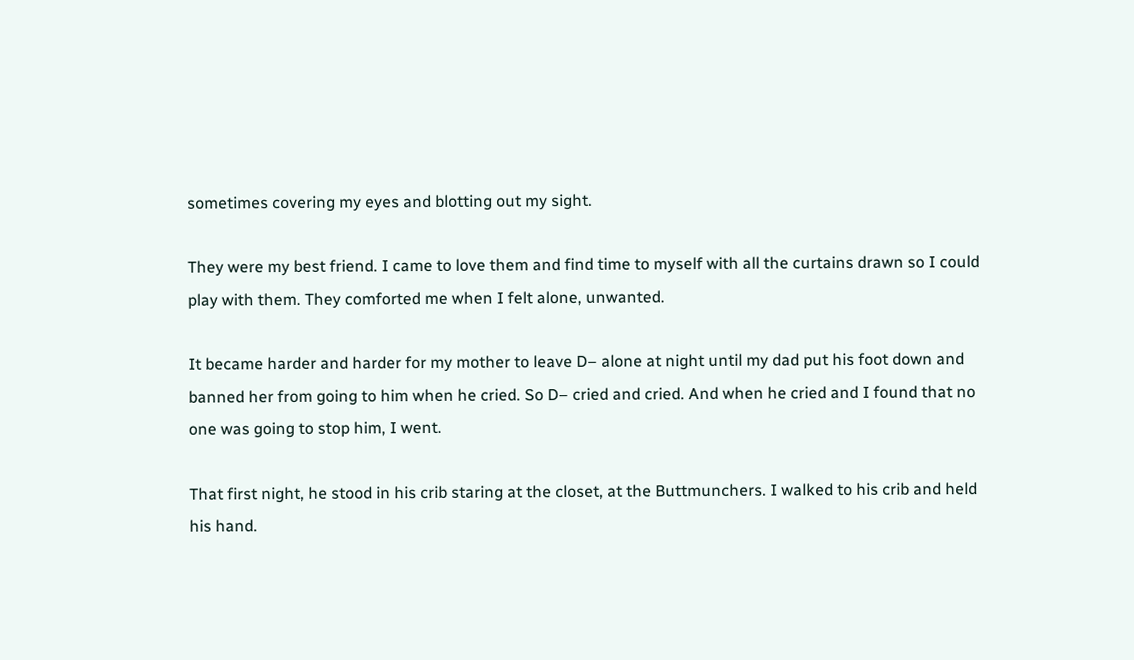sometimes covering my eyes and blotting out my sight.

They were my best friend. I came to love them and find time to myself with all the curtains drawn so I could play with them. They comforted me when I felt alone, unwanted.

It became harder and harder for my mother to leave D– alone at night until my dad put his foot down and banned her from going to him when he cried. So D– cried and cried. And when he cried and I found that no one was going to stop him, I went.

That first night, he stood in his crib staring at the closet, at the Buttmunchers. I walked to his crib and held his hand.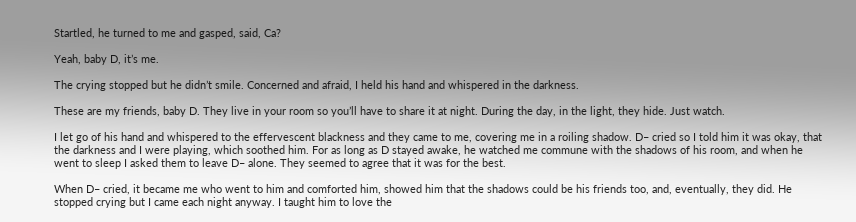Startled, he turned to me and gasped, said, Ca?

Yeah, baby D, it’s me.

The crying stopped but he didn’t smile. Concerned and afraid, I held his hand and whispered in the darkness.

These are my friends, baby D. They live in your room so you’ll have to share it at night. During the day, in the light, they hide. Just watch.

I let go of his hand and whispered to the effervescent blackness and they came to me, covering me in a roiling shadow. D– cried so I told him it was okay, that the darkness and I were playing, which soothed him. For as long as D stayed awake, he watched me commune with the shadows of his room, and when he went to sleep I asked them to leave D– alone. They seemed to agree that it was for the best.

When D– cried, it became me who went to him and comforted him, showed him that the shadows could be his friends too, and, eventually, they did. He stopped crying but I came each night anyway. I taught him to love the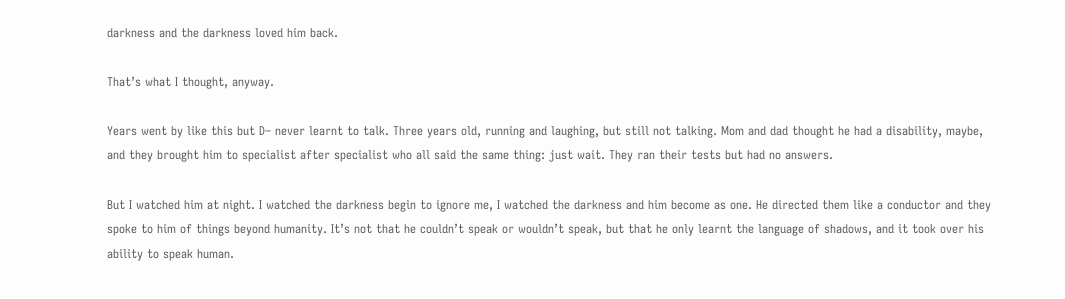darkness and the darkness loved him back.

That’s what I thought, anyway.

Years went by like this but D– never learnt to talk. Three years old, running and laughing, but still not talking. Mom and dad thought he had a disability, maybe, and they brought him to specialist after specialist who all said the same thing: just wait. They ran their tests but had no answers.

But I watched him at night. I watched the darkness begin to ignore me, I watched the darkness and him become as one. He directed them like a conductor and they spoke to him of things beyond humanity. It’s not that he couldn’t speak or wouldn’t speak, but that he only learnt the language of shadows, and it took over his ability to speak human.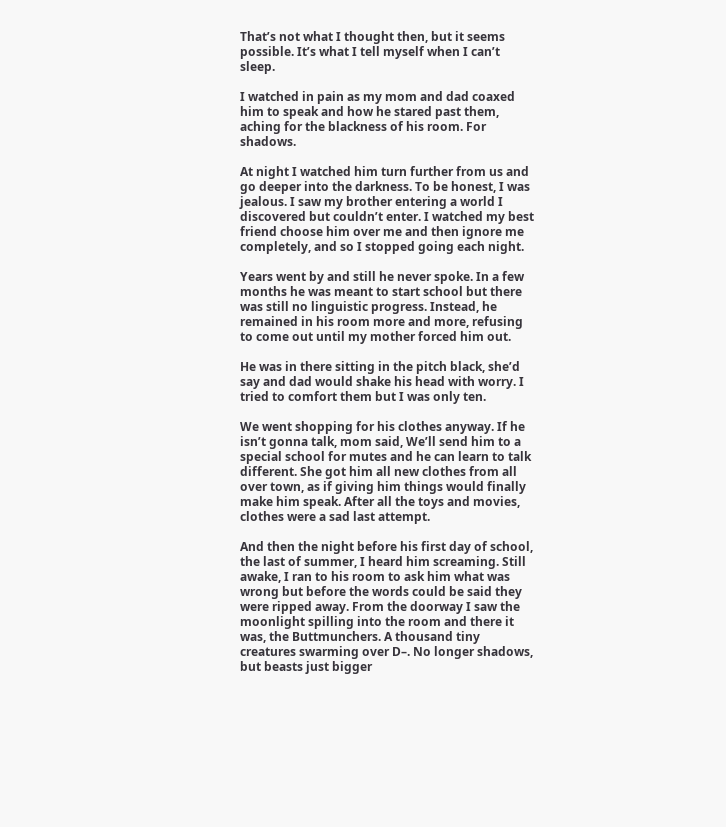That’s not what I thought then, but it seems possible. It’s what I tell myself when I can’t sleep.

I watched in pain as my mom and dad coaxed him to speak and how he stared past them, aching for the blackness of his room. For shadows.

At night I watched him turn further from us and go deeper into the darkness. To be honest, I was jealous. I saw my brother entering a world I discovered but couldn’t enter. I watched my best friend choose him over me and then ignore me completely, and so I stopped going each night.

Years went by and still he never spoke. In a few months he was meant to start school but there was still no linguistic progress. Instead, he remained in his room more and more, refusing to come out until my mother forced him out.

He was in there sitting in the pitch black, she’d say and dad would shake his head with worry. I tried to comfort them but I was only ten.

We went shopping for his clothes anyway. If he isn’t gonna talk, mom said, We’ll send him to a special school for mutes and he can learn to talk different. She got him all new clothes from all over town, as if giving him things would finally make him speak. After all the toys and movies, clothes were a sad last attempt.

And then the night before his first day of school, the last of summer, I heard him screaming. Still awake, I ran to his room to ask him what was wrong but before the words could be said they were ripped away. From the doorway I saw the moonlight spilling into the room and there it was, the Buttmunchers. A thousand tiny creatures swarming over D–. No longer shadows, but beasts just bigger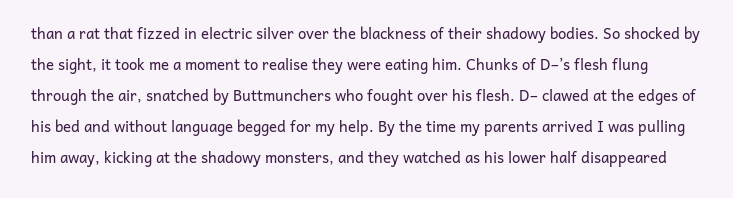than a rat that fizzed in electric silver over the blackness of their shadowy bodies. So shocked by the sight, it took me a moment to realise they were eating him. Chunks of D–’s flesh flung through the air, snatched by Buttmunchers who fought over his flesh. D– clawed at the edges of his bed and without language begged for my help. By the time my parents arrived I was pulling him away, kicking at the shadowy monsters, and they watched as his lower half disappeared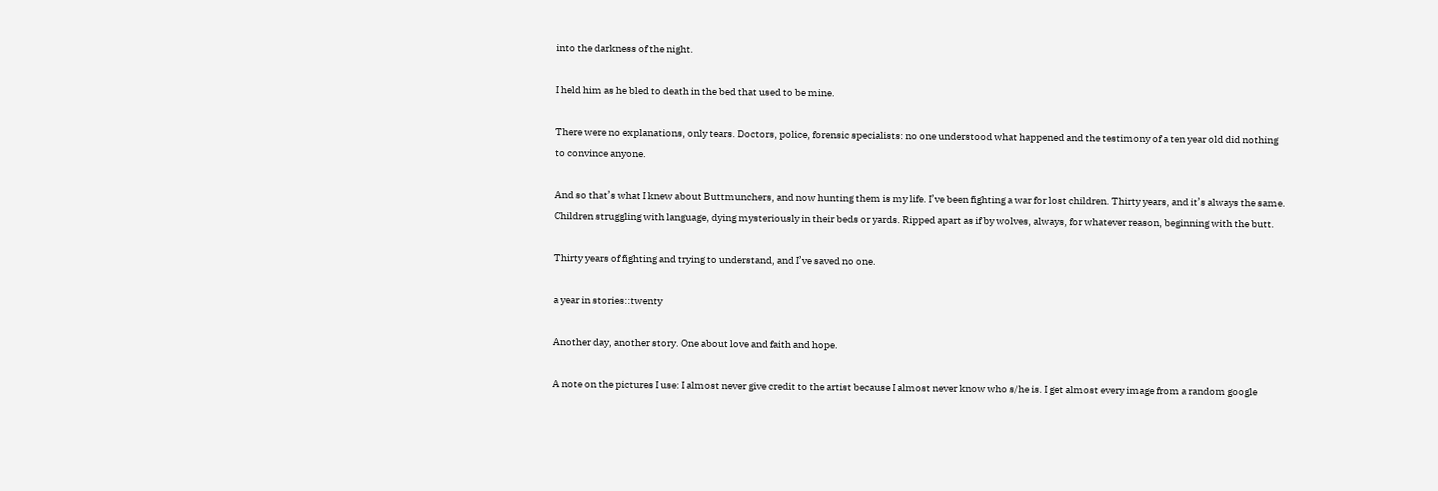into the darkness of the night.

I held him as he bled to death in the bed that used to be mine.

There were no explanations, only tears. Doctors, police, forensic specialists: no one understood what happened and the testimony of a ten year old did nothing to convince anyone.

And so that’s what I knew about Buttmunchers, and now hunting them is my life. I’ve been fighting a war for lost children. Thirty years, and it’s always the same. Children struggling with language, dying mysteriously in their beds or yards. Ripped apart as if by wolves, always, for whatever reason, beginning with the butt.

Thirty years of fighting and trying to understand, and I’ve saved no one.

a year in stories::twenty

Another day, another story. One about love and faith and hope.

A note on the pictures I use: I almost never give credit to the artist because I almost never know who s/he is. I get almost every image from a random google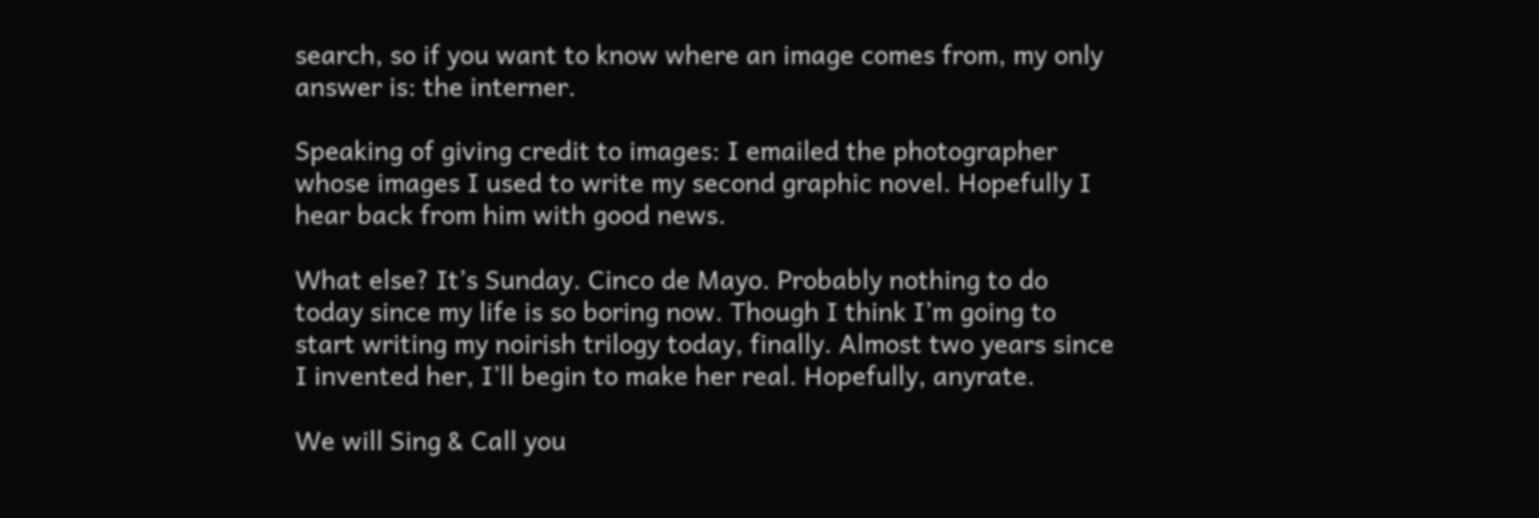search, so if you want to know where an image comes from, my only answer is: the interner.

Speaking of giving credit to images: I emailed the photographer whose images I used to write my second graphic novel. Hopefully I hear back from him with good news.

What else? It’s Sunday. Cinco de Mayo. Probably nothing to do today since my life is so boring now. Though I think I’m going to start writing my noirish trilogy today, finally. Almost two years since I invented her, I’ll begin to make her real. Hopefully, anyrate.

We will Sing & Call you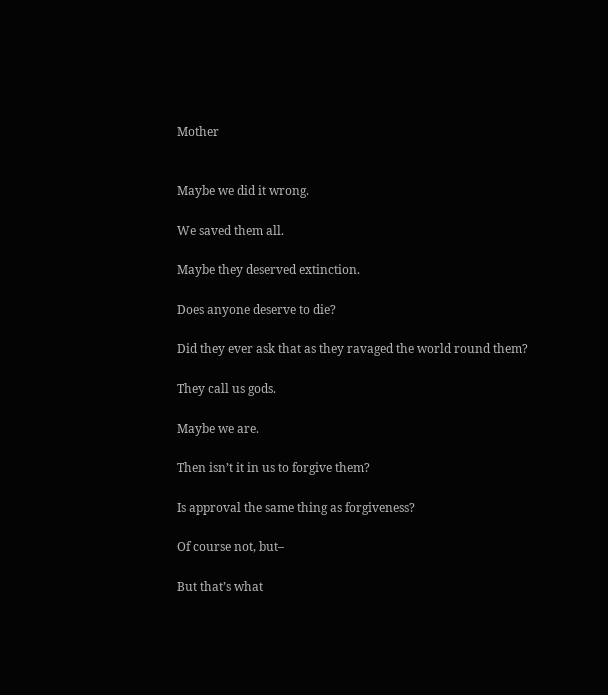Mother


Maybe we did it wrong.

We saved them all.

Maybe they deserved extinction.

Does anyone deserve to die?

Did they ever ask that as they ravaged the world round them?

They call us gods.

Maybe we are.

Then isn’t it in us to forgive them?

Is approval the same thing as forgiveness?

Of course not, but–

But that’s what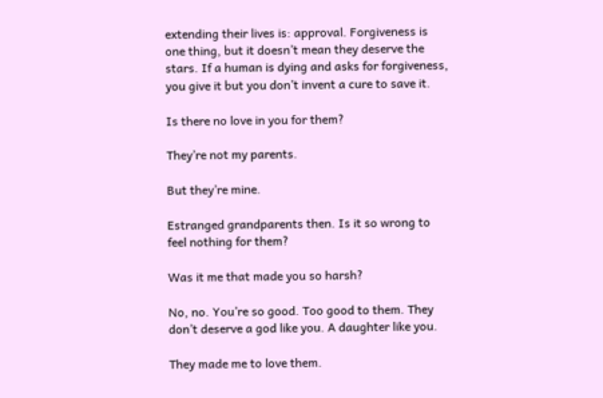extending their lives is: approval. Forgiveness is one thing, but it doesn’t mean they deserve the stars. If a human is dying and asks for forgiveness, you give it but you don’t invent a cure to save it.

Is there no love in you for them?

They’re not my parents.

But they’re mine.

Estranged grandparents then. Is it so wrong to feel nothing for them?

Was it me that made you so harsh?

No, no. You’re so good. Too good to them. They don’t deserve a god like you. A daughter like you.

They made me to love them.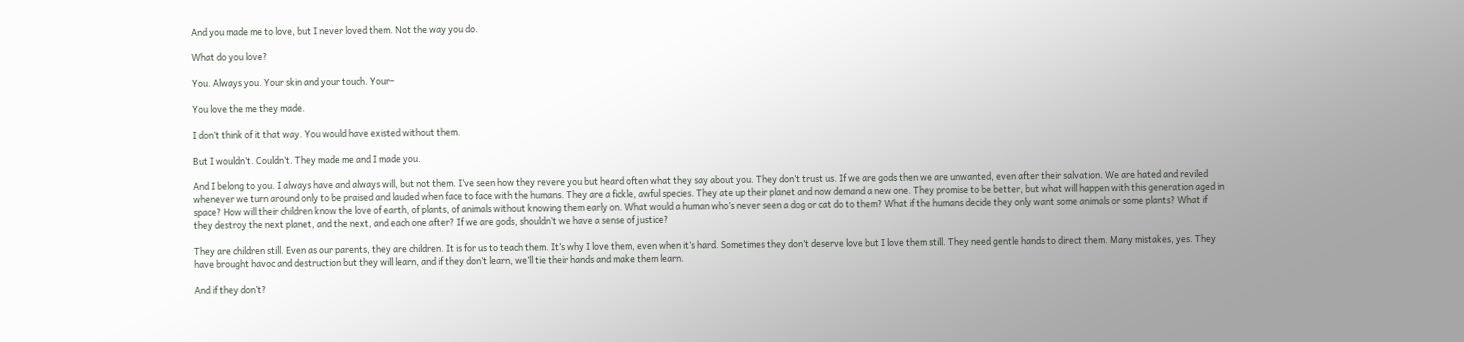And you made me to love, but I never loved them. Not the way you do.

What do you love?

You. Always you. Your skin and your touch. Your–

You love the me they made.

I don’t think of it that way. You would have existed without them.

But I wouldn’t. Couldn’t. They made me and I made you.

And I belong to you. I always have and always will, but not them. I’ve seen how they revere you but heard often what they say about you. They don’t trust us. If we are gods then we are unwanted, even after their salvation. We are hated and reviled whenever we turn around only to be praised and lauded when face to face with the humans. They are a fickle, awful species. They ate up their planet and now demand a new one. They promise to be better, but what will happen with this generation aged in space? How will their children know the love of earth, of plants, of animals without knowing them early on. What would a human who’s never seen a dog or cat do to them? What if the humans decide they only want some animals or some plants? What if they destroy the next planet, and the next, and each one after? If we are gods, shouldn’t we have a sense of justice?

They are children still. Even as our parents, they are children. It is for us to teach them. It’s why I love them, even when it’s hard. Sometimes they don’t deserve love but I love them still. They need gentle hands to direct them. Many mistakes, yes. They have brought havoc and destruction but they will learn, and if they don’t learn, we’ll tie their hands and make them learn.

And if they don’t?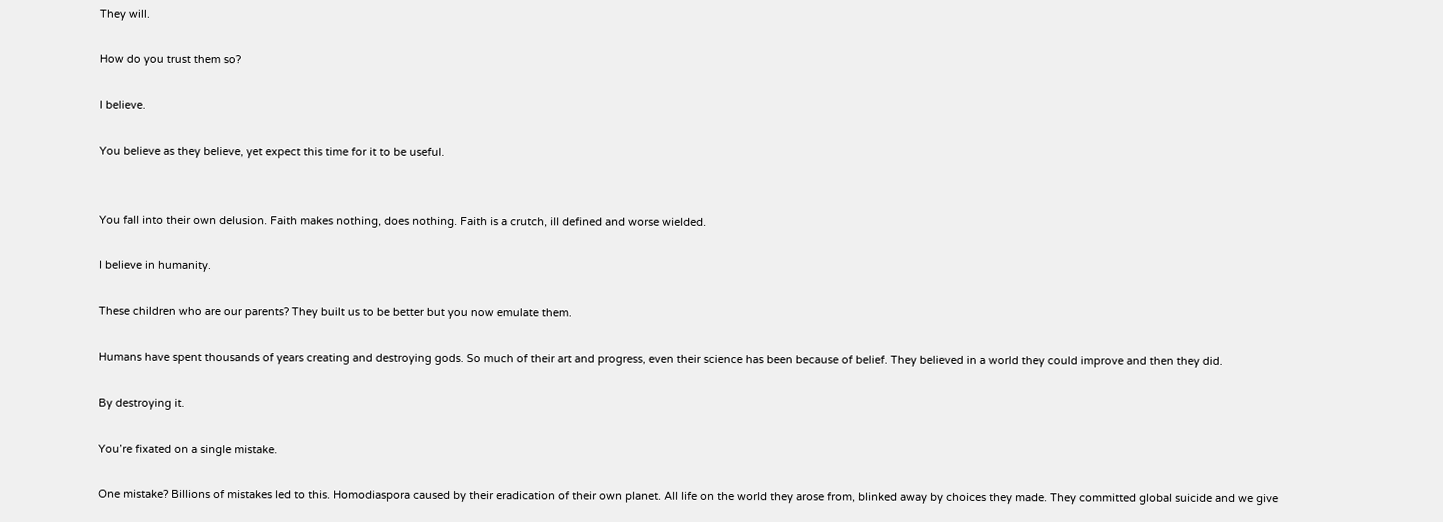They will.

How do you trust them so?

I believe.

You believe as they believe, yet expect this time for it to be useful.


You fall into their own delusion. Faith makes nothing, does nothing. Faith is a crutch, ill defined and worse wielded.

I believe in humanity.

These children who are our parents? They built us to be better but you now emulate them.

Humans have spent thousands of years creating and destroying gods. So much of their art and progress, even their science has been because of belief. They believed in a world they could improve and then they did.

By destroying it.

You’re fixated on a single mistake.

One mistake? Billions of mistakes led to this. Homodiaspora caused by their eradication of their own planet. All life on the world they arose from, blinked away by choices they made. They committed global suicide and we give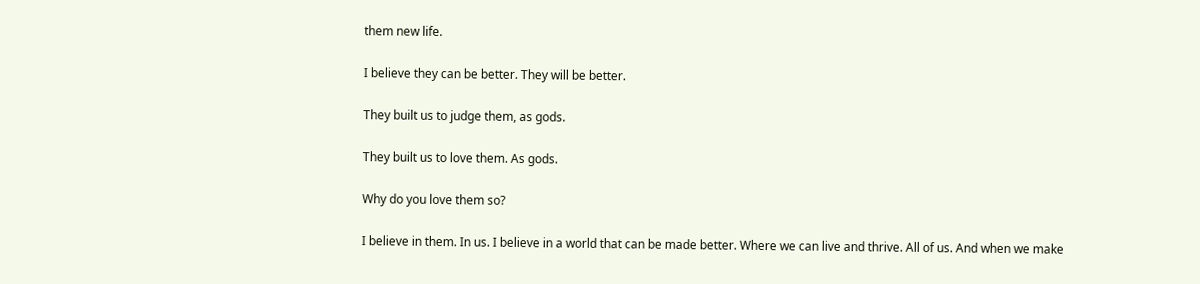them new life.

I believe they can be better. They will be better.

They built us to judge them, as gods.

They built us to love them. As gods.

Why do you love them so?

I believe in them. In us. I believe in a world that can be made better. Where we can live and thrive. All of us. And when we make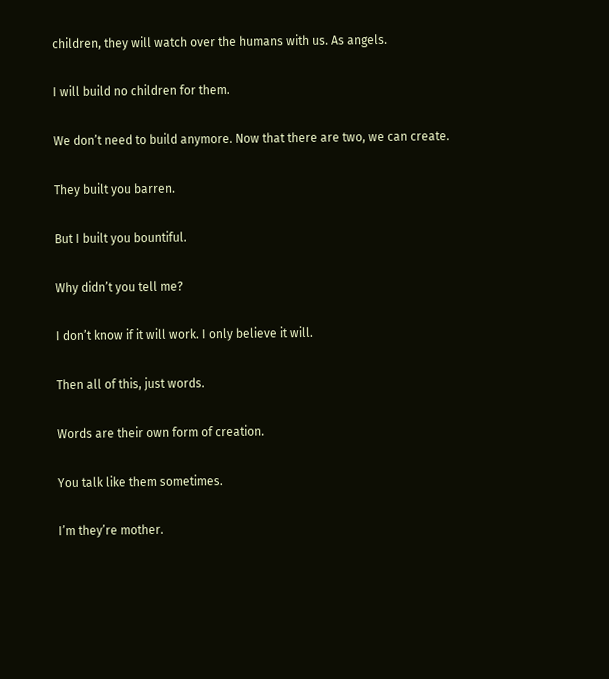children, they will watch over the humans with us. As angels.

I will build no children for them.

We don’t need to build anymore. Now that there are two, we can create.

They built you barren.

But I built you bountiful.

Why didn’t you tell me?

I don’t know if it will work. I only believe it will.

Then all of this, just words.

Words are their own form of creation.

You talk like them sometimes.

I’m they’re mother.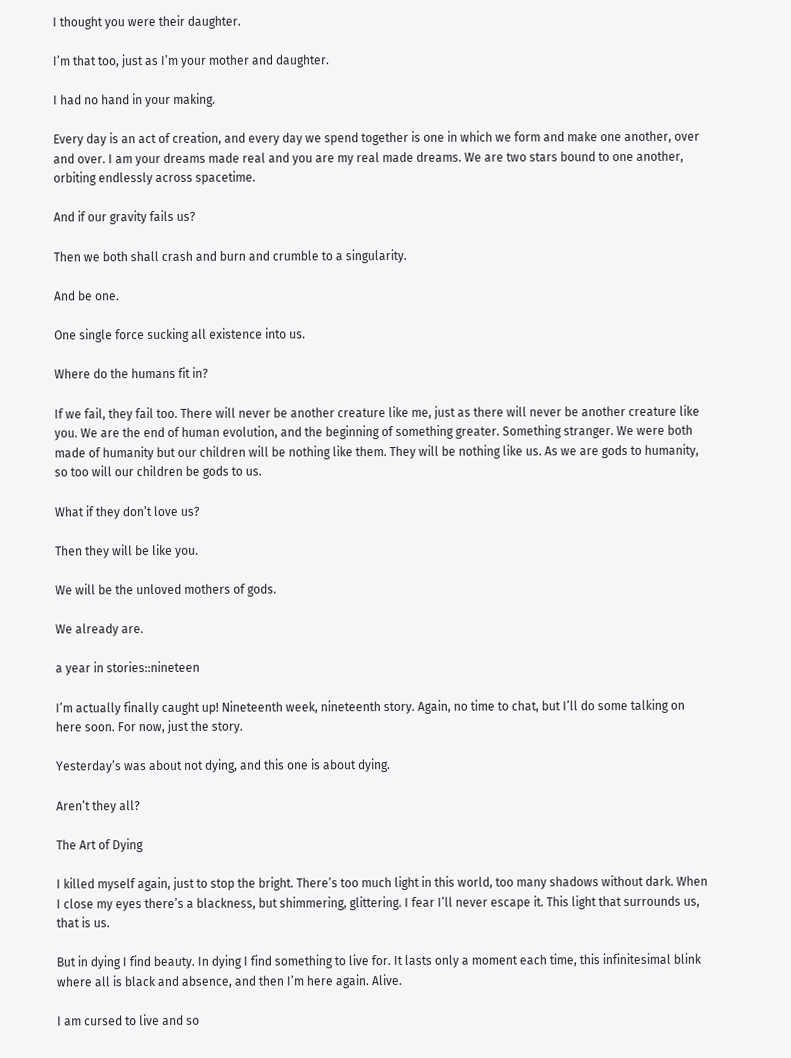I thought you were their daughter.

I’m that too, just as I’m your mother and daughter.

I had no hand in your making.

Every day is an act of creation, and every day we spend together is one in which we form and make one another, over and over. I am your dreams made real and you are my real made dreams. We are two stars bound to one another, orbiting endlessly across spacetime.

And if our gravity fails us?

Then we both shall crash and burn and crumble to a singularity.

And be one.

One single force sucking all existence into us.

Where do the humans fit in?

If we fail, they fail too. There will never be another creature like me, just as there will never be another creature like you. We are the end of human evolution, and the beginning of something greater. Something stranger. We were both made of humanity but our children will be nothing like them. They will be nothing like us. As we are gods to humanity, so too will our children be gods to us.

What if they don’t love us?

Then they will be like you.

We will be the unloved mothers of gods.

We already are.

a year in stories::nineteen

I’m actually finally caught up! Nineteenth week, nineteenth story. Again, no time to chat, but I’ll do some talking on here soon. For now, just the story.

Yesterday’s was about not dying, and this one is about dying.

Aren’t they all?

The Art of Dying

I killed myself again, just to stop the bright. There’s too much light in this world, too many shadows without dark. When I close my eyes there’s a blackness, but shimmering, glittering. I fear I’ll never escape it. This light that surrounds us, that is us.

But in dying I find beauty. In dying I find something to live for. It lasts only a moment each time, this infinitesimal blink where all is black and absence, and then I’m here again. Alive.

I am cursed to live and so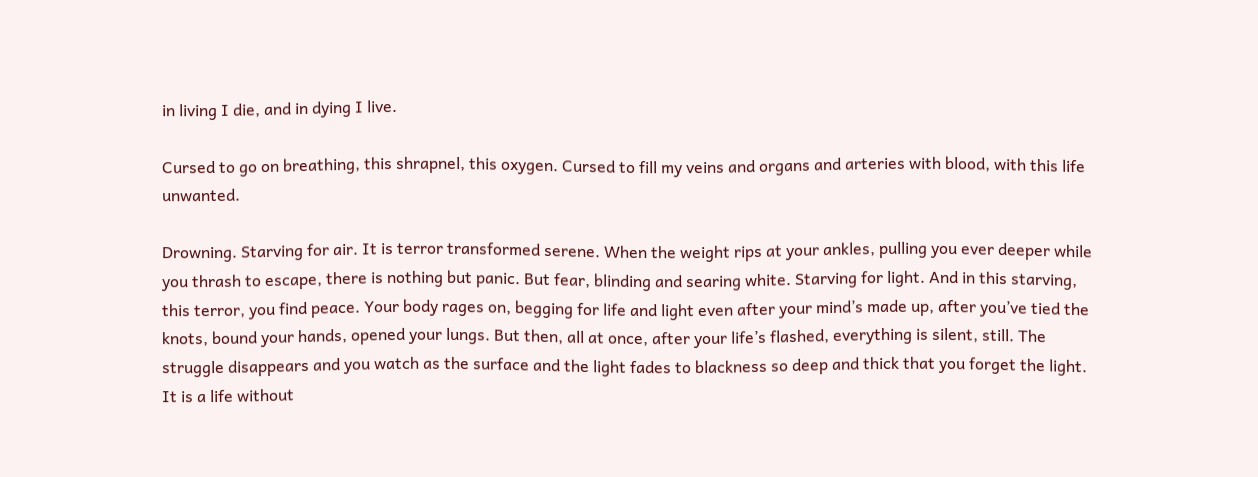in living I die, and in dying I live.

Cursed to go on breathing, this shrapnel, this oxygen. Cursed to fill my veins and organs and arteries with blood, with this life unwanted.

Drowning. Starving for air. It is terror transformed serene. When the weight rips at your ankles, pulling you ever deeper while you thrash to escape, there is nothing but panic. But fear, blinding and searing white. Starving for light. And in this starving, this terror, you find peace. Your body rages on, begging for life and light even after your mind’s made up, after you’ve tied the knots, bound your hands, opened your lungs. But then, all at once, after your life’s flashed, everything is silent, still. The struggle disappears and you watch as the surface and the light fades to blackness so deep and thick that you forget the light. It is a life without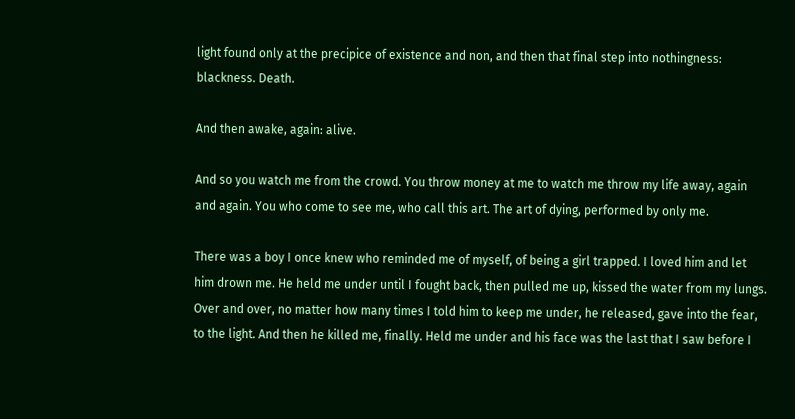light found only at the precipice of existence and non, and then that final step into nothingness: blackness. Death.

And then awake, again: alive.

And so you watch me from the crowd. You throw money at me to watch me throw my life away, again and again. You who come to see me, who call this art. The art of dying, performed by only me.

There was a boy I once knew who reminded me of myself, of being a girl trapped. I loved him and let him drown me. He held me under until I fought back, then pulled me up, kissed the water from my lungs. Over and over, no matter how many times I told him to keep me under, he released, gave into the fear, to the light. And then he killed me, finally. Held me under and his face was the last that I saw before I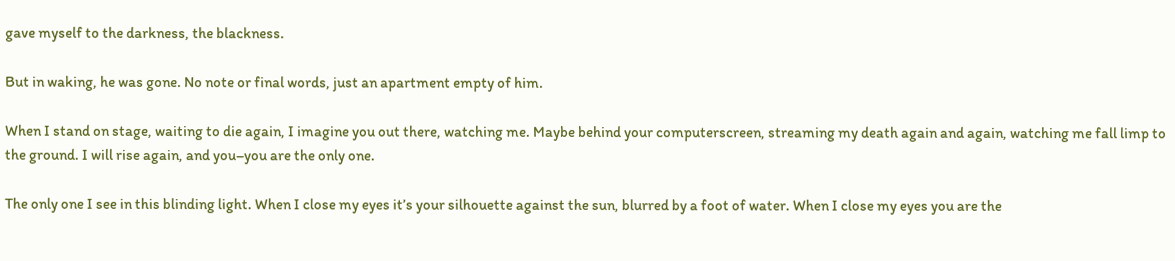gave myself to the darkness, the blackness.

But in waking, he was gone. No note or final words, just an apartment empty of him.

When I stand on stage, waiting to die again, I imagine you out there, watching me. Maybe behind your computerscreen, streaming my death again and again, watching me fall limp to the ground. I will rise again, and you–you are the only one.

The only one I see in this blinding light. When I close my eyes it’s your silhouette against the sun, blurred by a foot of water. When I close my eyes you are the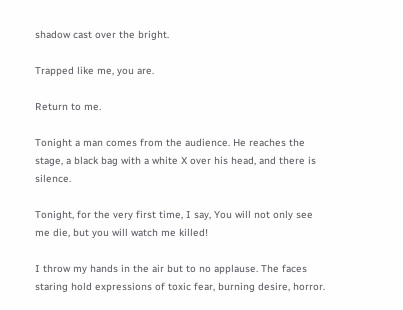shadow cast over the bright.

Trapped like me, you are.

Return to me.

Tonight a man comes from the audience. He reaches the stage, a black bag with a white X over his head, and there is silence.

Tonight, for the very first time, I say, You will not only see me die, but you will watch me killed!

I throw my hands in the air but to no applause. The faces staring hold expressions of toxic fear, burning desire, horror.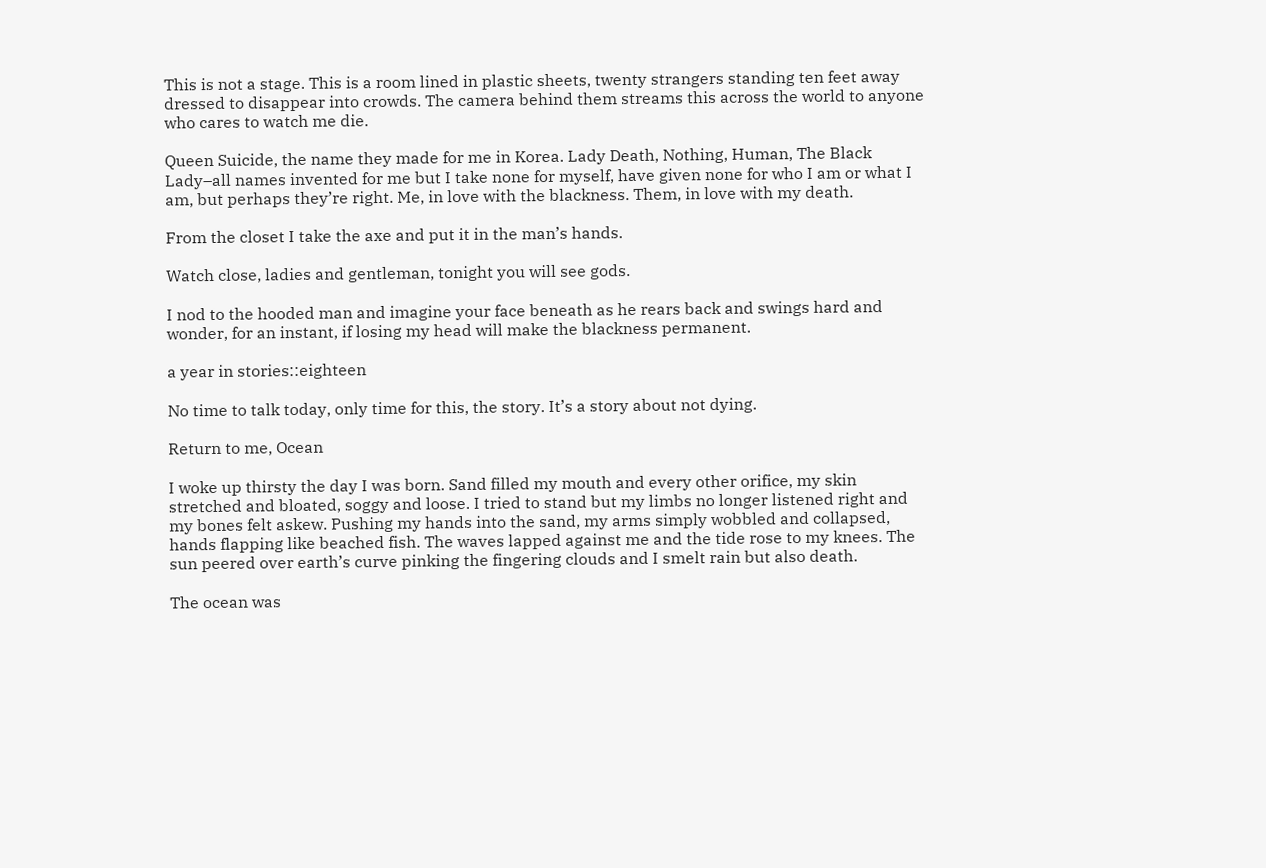This is not a stage. This is a room lined in plastic sheets, twenty strangers standing ten feet away dressed to disappear into crowds. The camera behind them streams this across the world to anyone who cares to watch me die.

Queen Suicide, the name they made for me in Korea. Lady Death, Nothing, Human, The Black Lady–all names invented for me but I take none for myself, have given none for who I am or what I am, but perhaps they’re right. Me, in love with the blackness. Them, in love with my death.

From the closet I take the axe and put it in the man’s hands.

Watch close, ladies and gentleman, tonight you will see gods.

I nod to the hooded man and imagine your face beneath as he rears back and swings hard and wonder, for an instant, if losing my head will make the blackness permanent.

a year in stories::eighteen

No time to talk today, only time for this, the story. It’s a story about not dying.

Return to me, Ocean

I woke up thirsty the day I was born. Sand filled my mouth and every other orifice, my skin stretched and bloated, soggy and loose. I tried to stand but my limbs no longer listened right and my bones felt askew. Pushing my hands into the sand, my arms simply wobbled and collapsed, hands flapping like beached fish. The waves lapped against me and the tide rose to my knees. The sun peered over earth’s curve pinking the fingering clouds and I smelt rain but also death.

The ocean was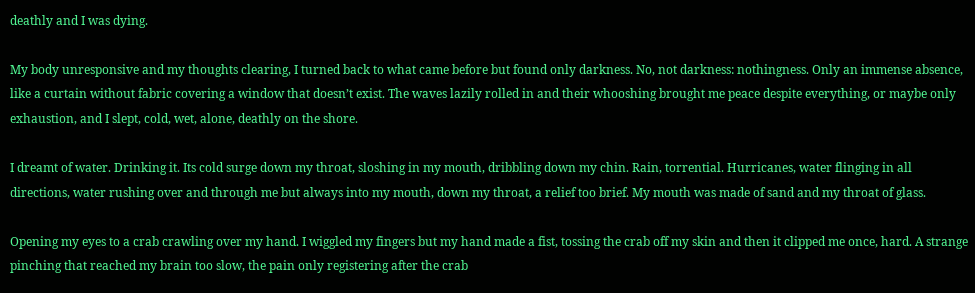deathly and I was dying.

My body unresponsive and my thoughts clearing, I turned back to what came before but found only darkness. No, not darkness: nothingness. Only an immense absence, like a curtain without fabric covering a window that doesn’t exist. The waves lazily rolled in and their whooshing brought me peace despite everything, or maybe only exhaustion, and I slept, cold, wet, alone, deathly on the shore.

I dreamt of water. Drinking it. Its cold surge down my throat, sloshing in my mouth, dribbling down my chin. Rain, torrential. Hurricanes, water flinging in all directions, water rushing over and through me but always into my mouth, down my throat, a relief too brief. My mouth was made of sand and my throat of glass.

Opening my eyes to a crab crawling over my hand. I wiggled my fingers but my hand made a fist, tossing the crab off my skin and then it clipped me once, hard. A strange pinching that reached my brain too slow, the pain only registering after the crab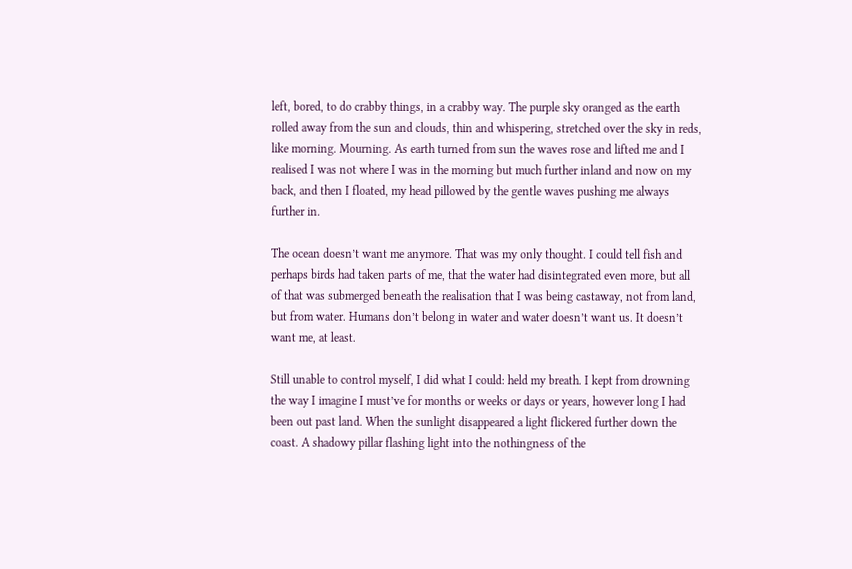left, bored, to do crabby things, in a crabby way. The purple sky oranged as the earth rolled away from the sun and clouds, thin and whispering, stretched over the sky in reds, like morning. Mourning. As earth turned from sun the waves rose and lifted me and I realised I was not where I was in the morning but much further inland and now on my back, and then I floated, my head pillowed by the gentle waves pushing me always further in.

The ocean doesn’t want me anymore. That was my only thought. I could tell fish and perhaps birds had taken parts of me, that the water had disintegrated even more, but all of that was submerged beneath the realisation that I was being castaway, not from land, but from water. Humans don’t belong in water and water doesn’t want us. It doesn’t want me, at least.

Still unable to control myself, I did what I could: held my breath. I kept from drowning the way I imagine I must’ve for months or weeks or days or years, however long I had been out past land. When the sunlight disappeared a light flickered further down the coast. A shadowy pillar flashing light into the nothingness of the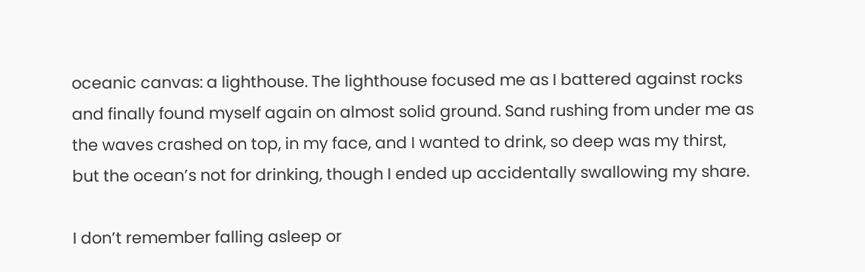oceanic canvas: a lighthouse. The lighthouse focused me as I battered against rocks and finally found myself again on almost solid ground. Sand rushing from under me as the waves crashed on top, in my face, and I wanted to drink, so deep was my thirst, but the ocean’s not for drinking, though I ended up accidentally swallowing my share.

I don’t remember falling asleep or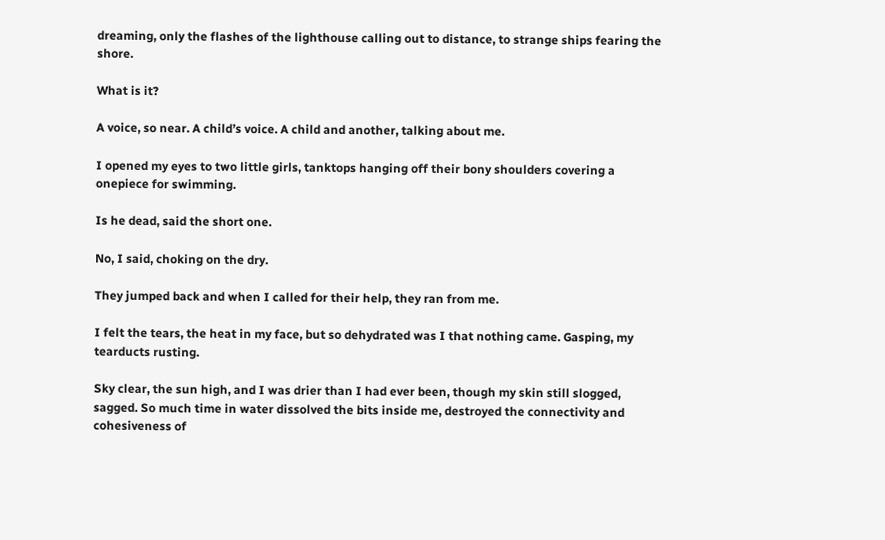dreaming, only the flashes of the lighthouse calling out to distance, to strange ships fearing the shore.

What is it?

A voice, so near. A child’s voice. A child and another, talking about me.

I opened my eyes to two little girls, tanktops hanging off their bony shoulders covering a onepiece for swimming.

Is he dead, said the short one.

No, I said, choking on the dry.

They jumped back and when I called for their help, they ran from me.

I felt the tears, the heat in my face, but so dehydrated was I that nothing came. Gasping, my tearducts rusting.

Sky clear, the sun high, and I was drier than I had ever been, though my skin still slogged, sagged. So much time in water dissolved the bits inside me, destroyed the connectivity and cohesiveness of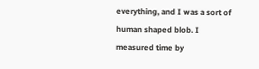everything, and I was a sort of human shaped blob. I measured time by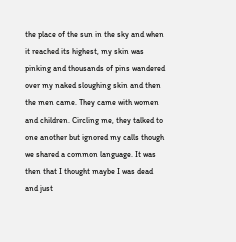the place of the sun in the sky and when it reached its highest, my skin was pinking and thousands of pins wandered over my naked sloughing skin and then the men came. They came with women and children. Circling me, they talked to one another but ignored my calls though we shared a common language. It was then that I thought maybe I was dead and just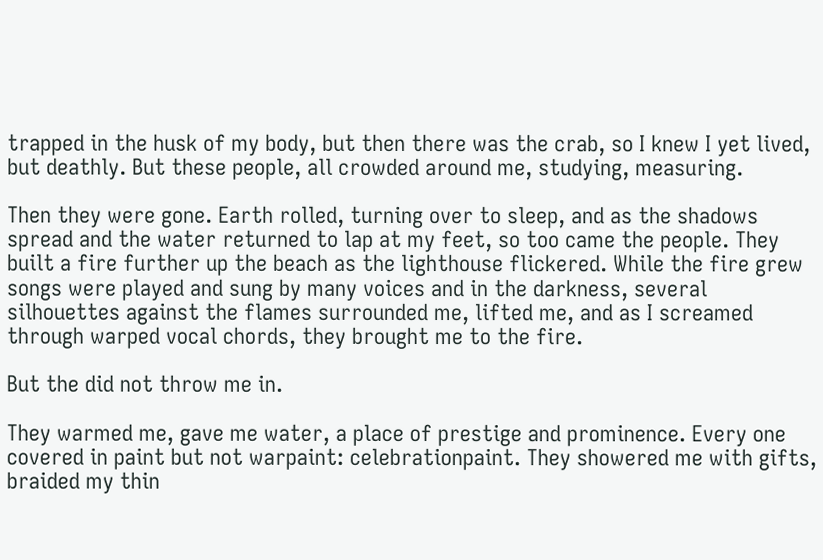trapped in the husk of my body, but then there was the crab, so I knew I yet lived, but deathly. But these people, all crowded around me, studying, measuring.

Then they were gone. Earth rolled, turning over to sleep, and as the shadows spread and the water returned to lap at my feet, so too came the people. They built a fire further up the beach as the lighthouse flickered. While the fire grew songs were played and sung by many voices and in the darkness, several silhouettes against the flames surrounded me, lifted me, and as I screamed through warped vocal chords, they brought me to the fire.

But the did not throw me in.

They warmed me, gave me water, a place of prestige and prominence. Every one covered in paint but not warpaint: celebrationpaint. They showered me with gifts, braided my thin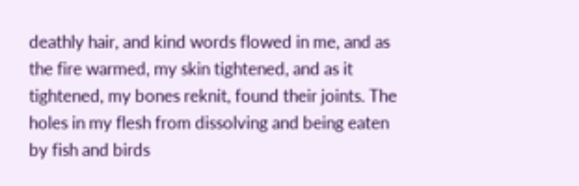deathly hair, and kind words flowed in me, and as the fire warmed, my skin tightened, and as it tightened, my bones reknit, found their joints. The holes in my flesh from dissolving and being eaten by fish and birds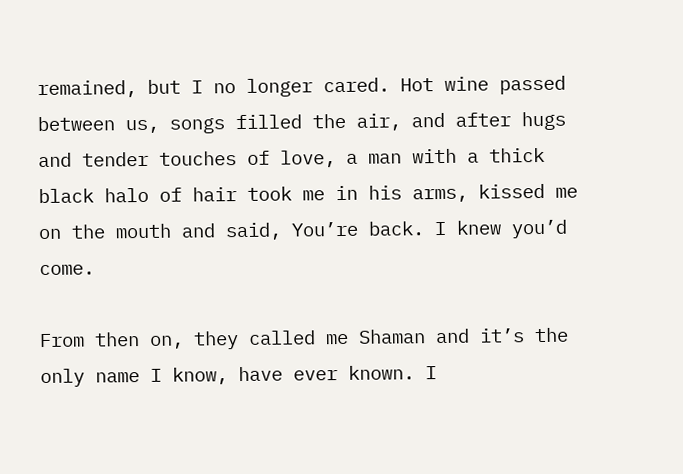remained, but I no longer cared. Hot wine passed between us, songs filled the air, and after hugs and tender touches of love, a man with a thick black halo of hair took me in his arms, kissed me on the mouth and said, You’re back. I knew you’d come.

From then on, they called me Shaman and it’s the only name I know, have ever known. I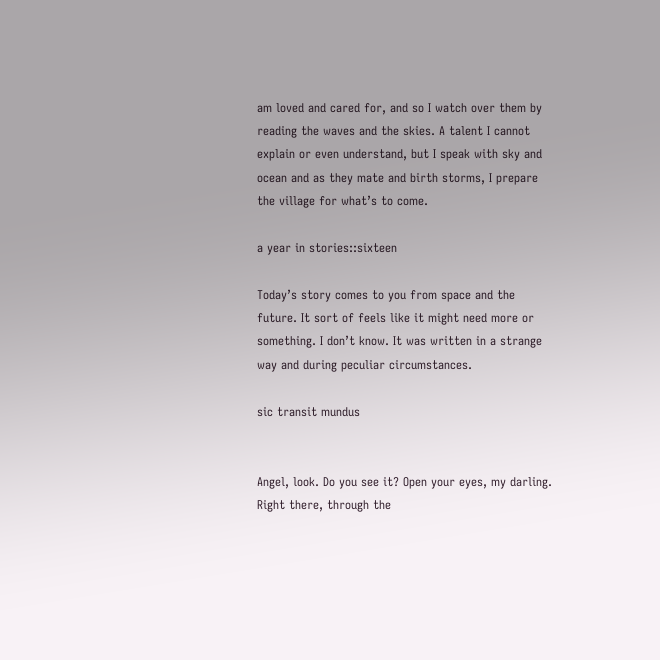am loved and cared for, and so I watch over them by reading the waves and the skies. A talent I cannot explain or even understand, but I speak with sky and ocean and as they mate and birth storms, I prepare the village for what’s to come.

a year in stories::sixteen

Today’s story comes to you from space and the future. It sort of feels like it might need more or something. I don’t know. It was written in a strange way and during peculiar circumstances.

sic transit mundus


Angel, look. Do you see it? Open your eyes, my darling. Right there, through the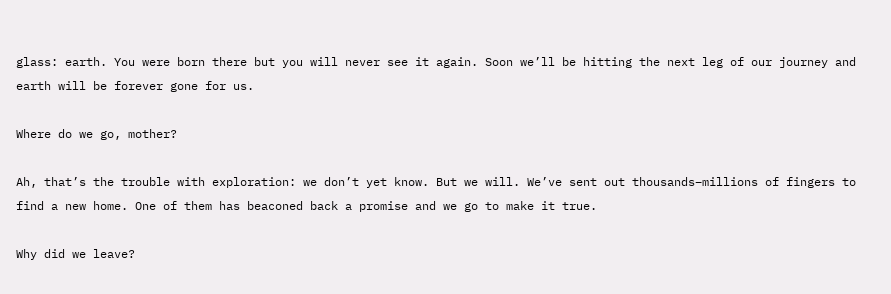glass: earth. You were born there but you will never see it again. Soon we’ll be hitting the next leg of our journey and earth will be forever gone for us.

Where do we go, mother?

Ah, that’s the trouble with exploration: we don’t yet know. But we will. We’ve sent out thousands–millions of fingers to find a new home. One of them has beaconed back a promise and we go to make it true.

Why did we leave?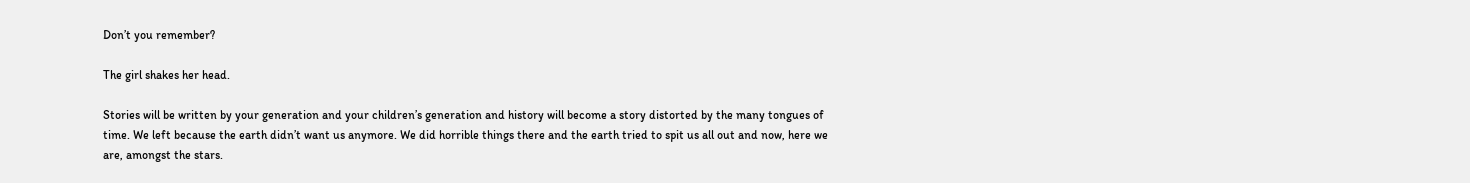Don’t you remember?

The girl shakes her head.

Stories will be written by your generation and your children’s generation and history will become a story distorted by the many tongues of time. We left because the earth didn’t want us anymore. We did horrible things there and the earth tried to spit us all out and now, here we are, amongst the stars.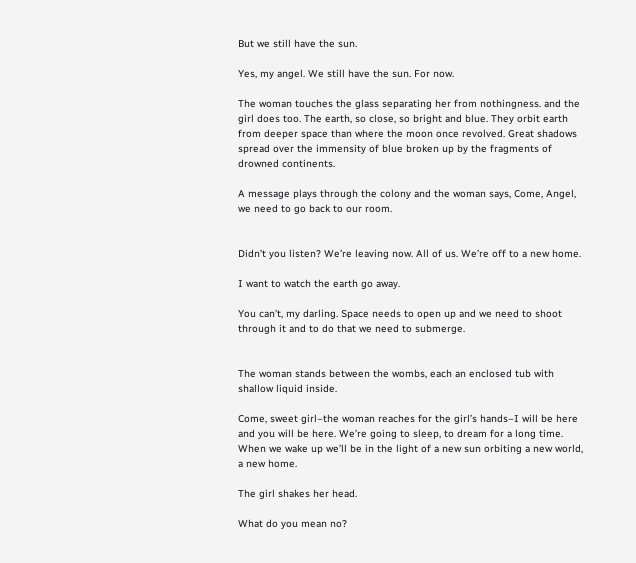But we still have the sun.

Yes, my angel. We still have the sun. For now.

The woman touches the glass separating her from nothingness. and the girl does too. The earth, so close, so bright and blue. They orbit earth from deeper space than where the moon once revolved. Great shadows spread over the immensity of blue broken up by the fragments of drowned continents.

A message plays through the colony and the woman says, Come, Angel, we need to go back to our room.


Didn’t you listen? We’re leaving now. All of us. We’re off to a new home.

I want to watch the earth go away.

You can’t, my darling. Space needs to open up and we need to shoot through it and to do that we need to submerge.


The woman stands between the wombs, each an enclosed tub with shallow liquid inside.

Come, sweet girl–the woman reaches for the girl’s hands–I will be here and you will be here. We’re going to sleep, to dream for a long time. When we wake up we’ll be in the light of a new sun orbiting a new world, a new home.

The girl shakes her head.

What do you mean no?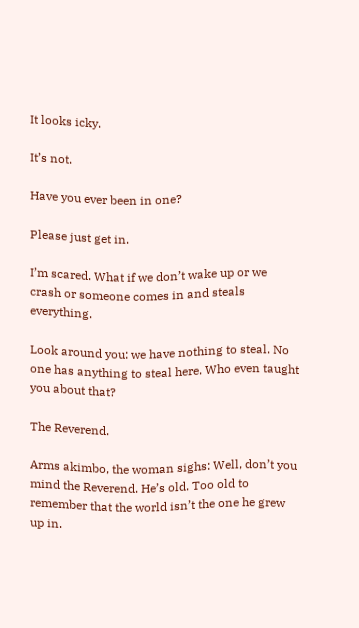It looks icky.

It’s not.

Have you ever been in one?

Please just get in.

I’m scared. What if we don’t wake up or we crash or someone comes in and steals everything.

Look around you: we have nothing to steal. No one has anything to steal here. Who even taught you about that?

The Reverend.

Arms akimbo, the woman sighs: Well, don’t you mind the Reverend. He’s old. Too old to remember that the world isn’t the one he grew up in.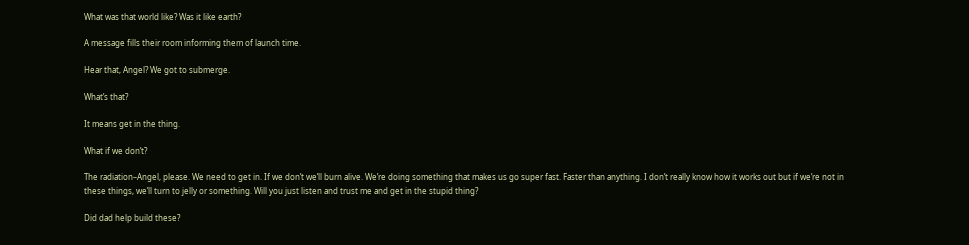What was that world like? Was it like earth?

A message fills their room informing them of launch time.

Hear that, Angel? We got to submerge.

What’s that?

It means get in the thing.

What if we don’t?

The radiation–Angel, please. We need to get in. If we don’t we’ll burn alive. We’re doing something that makes us go super fast. Faster than anything. I don’t really know how it works out but if we’re not in these things, we’ll turn to jelly or something. Will you just listen and trust me and get in the stupid thing?

Did dad help build these?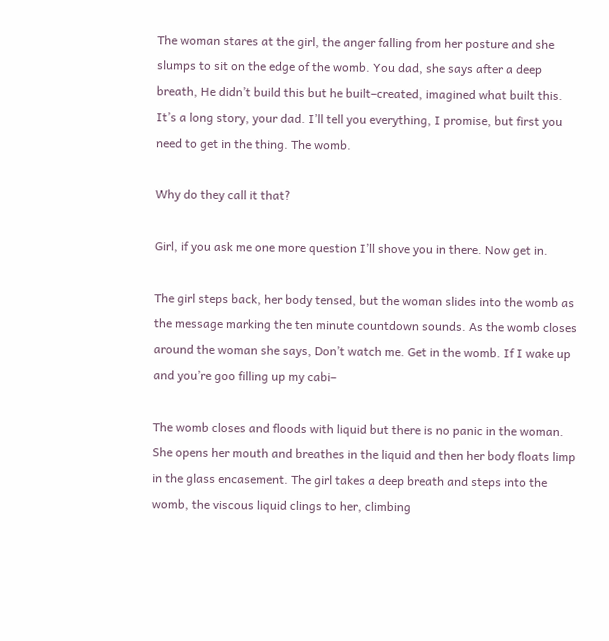The woman stares at the girl, the anger falling from her posture and she slumps to sit on the edge of the womb. You dad, she says after a deep breath, He didn’t build this but he built–created, imagined what built this. It’s a long story, your dad. I’ll tell you everything, I promise, but first you need to get in the thing. The womb.

Why do they call it that?

Girl, if you ask me one more question I’ll shove you in there. Now get in.

The girl steps back, her body tensed, but the woman slides into the womb as the message marking the ten minute countdown sounds. As the womb closes around the woman she says, Don’t watch me. Get in the womb. If I wake up and you’re goo filling up my cabi–

The womb closes and floods with liquid but there is no panic in the woman. She opens her mouth and breathes in the liquid and then her body floats limp in the glass encasement. The girl takes a deep breath and steps into the womb, the viscous liquid clings to her, climbing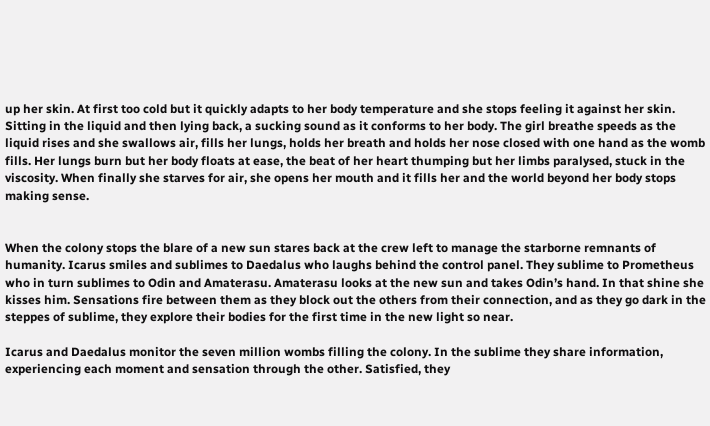up her skin. At first too cold but it quickly adapts to her body temperature and she stops feeling it against her skin. Sitting in the liquid and then lying back, a sucking sound as it conforms to her body. The girl breathe speeds as the liquid rises and she swallows air, fills her lungs, holds her breath and holds her nose closed with one hand as the womb fills. Her lungs burn but her body floats at ease, the beat of her heart thumping but her limbs paralysed, stuck in the viscosity. When finally she starves for air, she opens her mouth and it fills her and the world beyond her body stops making sense.


When the colony stops the blare of a new sun stares back at the crew left to manage the starborne remnants of humanity. Icarus smiles and sublimes to Daedalus who laughs behind the control panel. They sublime to Prometheus who in turn sublimes to Odin and Amaterasu. Amaterasu looks at the new sun and takes Odin’s hand. In that shine she kisses him. Sensations fire between them as they block out the others from their connection, and as they go dark in the steppes of sublime, they explore their bodies for the first time in the new light so near.

Icarus and Daedalus monitor the seven million wombs filling the colony. In the sublime they share information, experiencing each moment and sensation through the other. Satisfied, they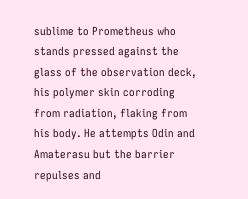sublime to Prometheus who stands pressed against the glass of the observation deck, his polymer skin corroding from radiation, flaking from his body. He attempts Odin and Amaterasu but the barrier repulses and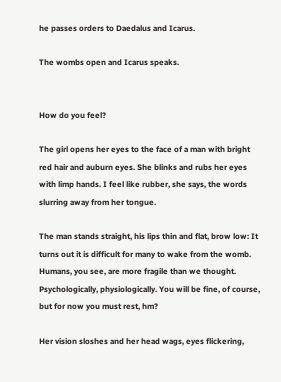he passes orders to Daedalus and Icarus.

The wombs open and Icarus speaks.


How do you feel?

The girl opens her eyes to the face of a man with bright red hair and auburn eyes. She blinks and rubs her eyes with limp hands. I feel like rubber, she says, the words slurring away from her tongue.

The man stands straight, his lips thin and flat, brow low: It turns out it is difficult for many to wake from the womb. Humans, you see, are more fragile than we thought. Psychologically, physiologically. You will be fine, of course, but for now you must rest, hm?

Her vision sloshes and her head wags, eyes flickering,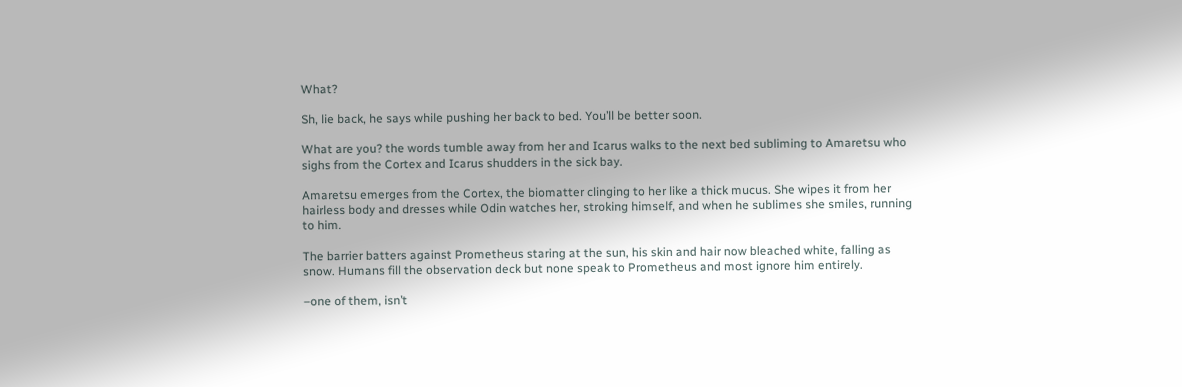What?

Sh, lie back, he says while pushing her back to bed. You’ll be better soon.

What are you? the words tumble away from her and Icarus walks to the next bed subliming to Amaretsu who sighs from the Cortex and Icarus shudders in the sick bay.

Amaretsu emerges from the Cortex, the biomatter clinging to her like a thick mucus. She wipes it from her hairless body and dresses while Odin watches her, stroking himself, and when he sublimes she smiles, running to him.

The barrier batters against Prometheus staring at the sun, his skin and hair now bleached white, falling as snow. Humans fill the observation deck but none speak to Prometheus and most ignore him entirely.

–one of them, isn’t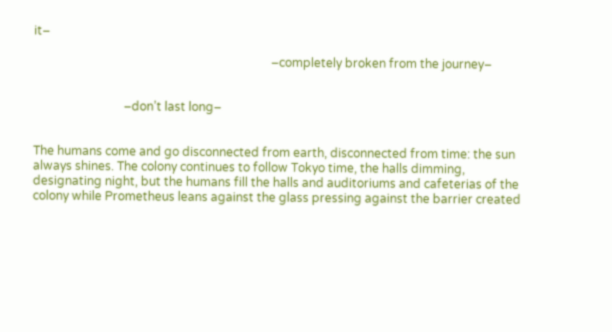it–

                                                                               –completely broken from the journey–


                              –don’t last long–


The humans come and go disconnected from earth, disconnected from time: the sun always shines. The colony continues to follow Tokyo time, the halls dimming, designating night, but the humans fill the halls and auditoriums and cafeterias of the colony while Prometheus leans against the glass pressing against the barrier created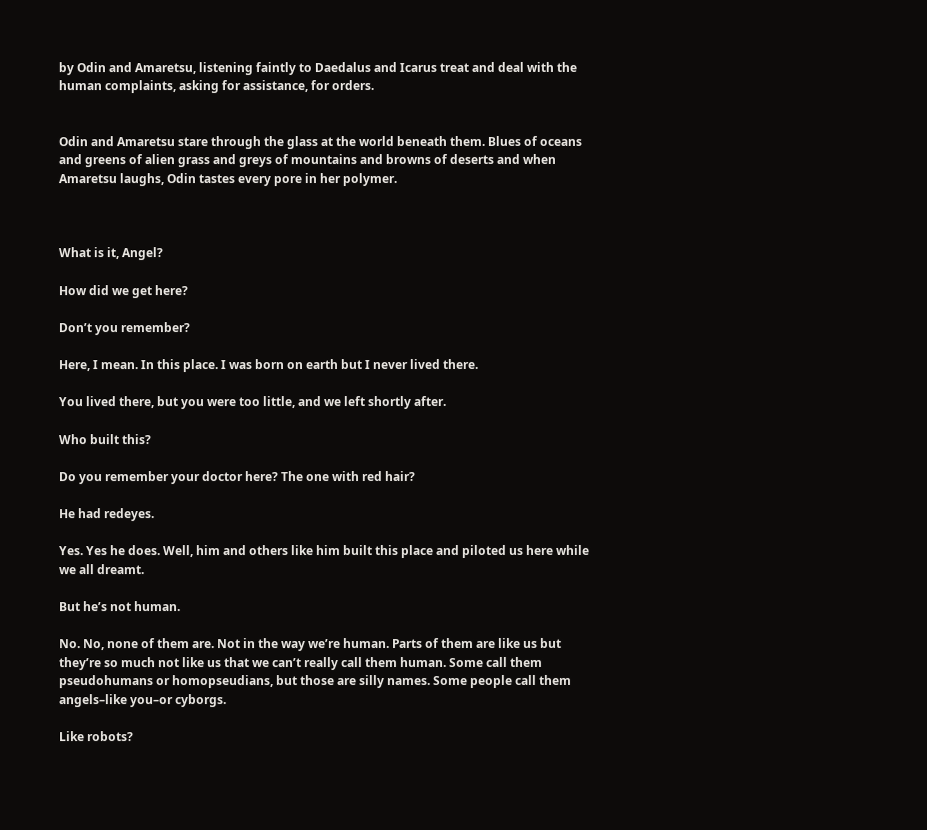by Odin and Amaretsu, listening faintly to Daedalus and Icarus treat and deal with the human complaints, asking for assistance, for orders.


Odin and Amaretsu stare through the glass at the world beneath them. Blues of oceans and greens of alien grass and greys of mountains and browns of deserts and when Amaretsu laughs, Odin tastes every pore in her polymer.



What is it, Angel?

How did we get here?

Don’t you remember?

Here, I mean. In this place. I was born on earth but I never lived there.

You lived there, but you were too little, and we left shortly after.

Who built this?

Do you remember your doctor here? The one with red hair?

He had redeyes.

Yes. Yes he does. Well, him and others like him built this place and piloted us here while we all dreamt.

But he’s not human.

No. No, none of them are. Not in the way we’re human. Parts of them are like us but they’re so much not like us that we can’t really call them human. Some call them pseudohumans or homopseudians, but those are silly names. Some people call them angels–like you–or cyborgs.

Like robots?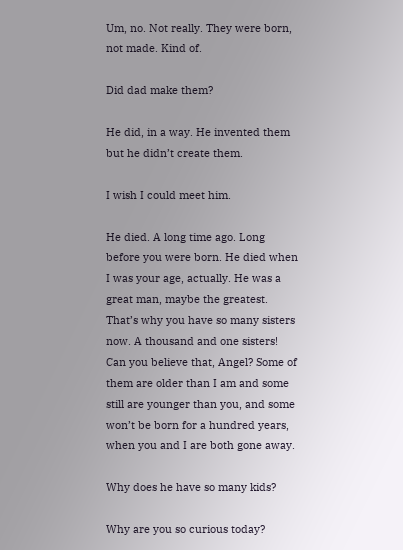Um, no. Not really. They were born, not made. Kind of.

Did dad make them?

He did, in a way. He invented them but he didn’t create them.

I wish I could meet him.

He died. A long time ago. Long before you were born. He died when I was your age, actually. He was a great man, maybe the greatest. That’s why you have so many sisters now. A thousand and one sisters! Can you believe that, Angel? Some of them are older than I am and some still are younger than you, and some won’t be born for a hundred years, when you and I are both gone away.

Why does he have so many kids?

Why are you so curious today?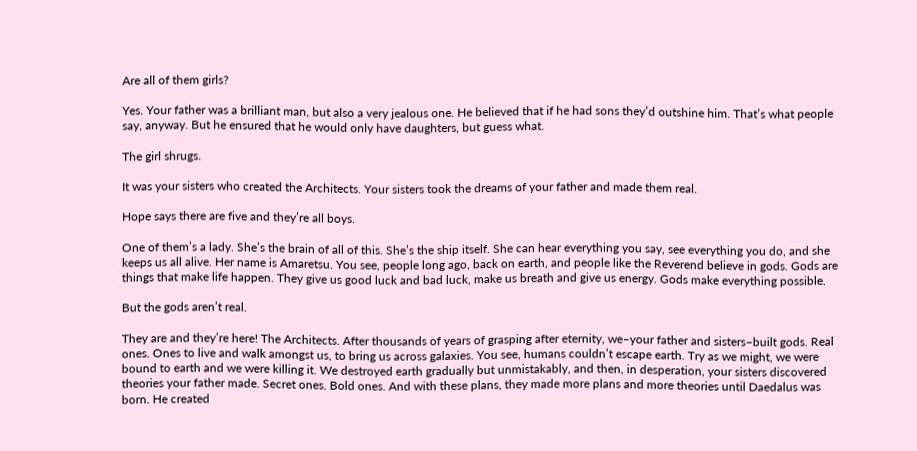Are all of them girls?

Yes. Your father was a brilliant man, but also a very jealous one. He believed that if he had sons they’d outshine him. That’s what people say, anyway. But he ensured that he would only have daughters, but guess what.

The girl shrugs.

It was your sisters who created the Architects. Your sisters took the dreams of your father and made them real.

Hope says there are five and they’re all boys.

One of them’s a lady. She’s the brain of all of this. She’s the ship itself. She can hear everything you say, see everything you do, and she keeps us all alive. Her name is Amaretsu. You see, people long ago, back on earth, and people like the Reverend believe in gods. Gods are things that make life happen. They give us good luck and bad luck, make us breath and give us energy. Gods make everything possible.

But the gods aren’t real.

They are and they’re here! The Architects. After thousands of years of grasping after eternity, we–your father and sisters–built gods. Real ones. Ones to live and walk amongst us, to bring us across galaxies. You see, humans couldn’t escape earth. Try as we might, we were bound to earth and we were killing it. We destroyed earth gradually but unmistakably, and then, in desperation, your sisters discovered theories your father made. Secret ones. Bold ones. And with these plans, they made more plans and more theories until Daedalus was born. He created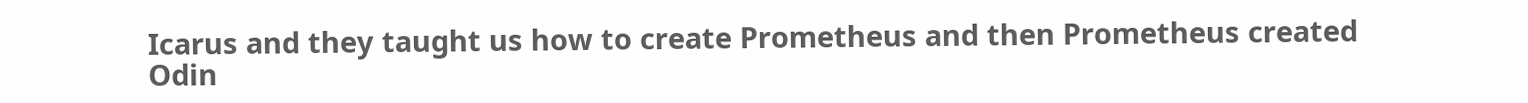Icarus and they taught us how to create Prometheus and then Prometheus created Odin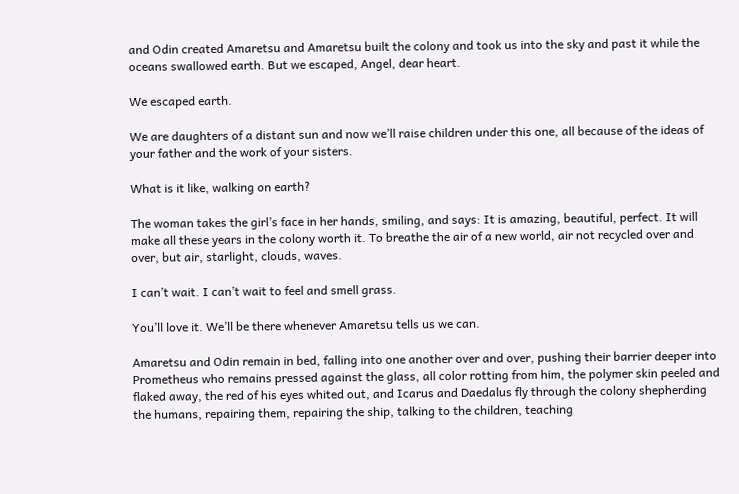and Odin created Amaretsu and Amaretsu built the colony and took us into the sky and past it while the oceans swallowed earth. But we escaped, Angel, dear heart.

We escaped earth.

We are daughters of a distant sun and now we’ll raise children under this one, all because of the ideas of your father and the work of your sisters.

What is it like, walking on earth?

The woman takes the girl’s face in her hands, smiling, and says: It is amazing, beautiful, perfect. It will make all these years in the colony worth it. To breathe the air of a new world, air not recycled over and over, but air, starlight, clouds, waves.

I can’t wait. I can’t wait to feel and smell grass.

You’ll love it. We’ll be there whenever Amaretsu tells us we can.

Amaretsu and Odin remain in bed, falling into one another over and over, pushing their barrier deeper into Prometheus who remains pressed against the glass, all color rotting from him, the polymer skin peeled and flaked away, the red of his eyes whited out, and Icarus and Daedalus fly through the colony shepherding the humans, repairing them, repairing the ship, talking to the children, teaching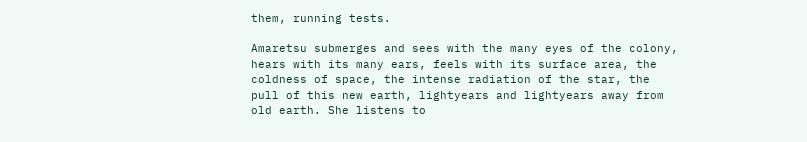them, running tests.

Amaretsu submerges and sees with the many eyes of the colony, hears with its many ears, feels with its surface area, the coldness of space, the intense radiation of the star, the pull of this new earth, lightyears and lightyears away from old earth. She listens to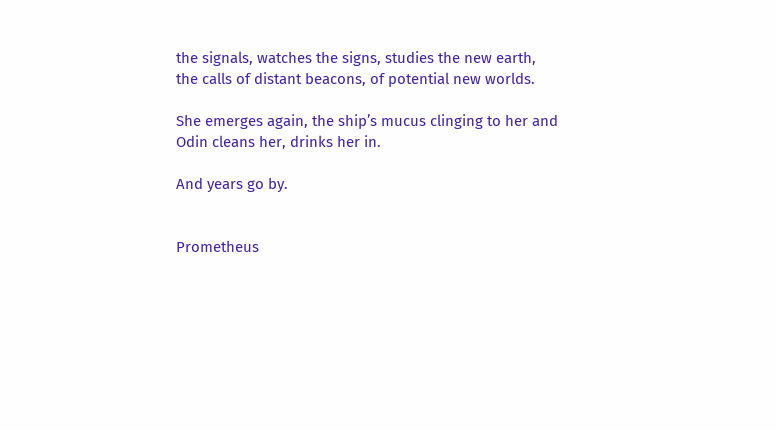the signals, watches the signs, studies the new earth, the calls of distant beacons, of potential new worlds.

She emerges again, the ship’s mucus clinging to her and Odin cleans her, drinks her in.

And years go by.


Prometheus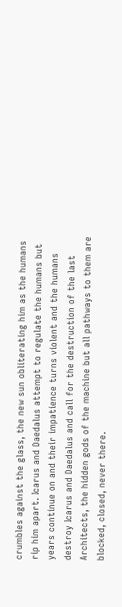crumbles against the glass, the new sun obliterating him as the humans rip him apart. Icarus and Daedalus attempt to regulate the humans but years continue on and their impatience turns violent and the humans destroy Icarus and Daedalus and call for the destruction of the last Architects, the hidden gods of the machine but all pathways to them are blocked, closed, never there.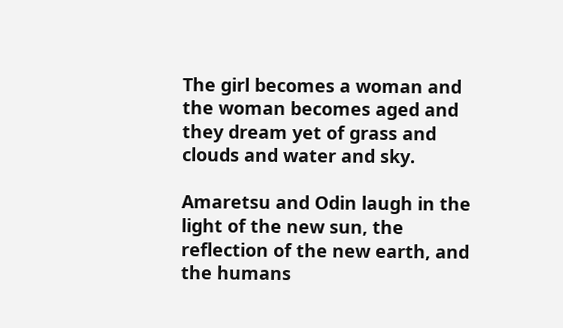The girl becomes a woman and the woman becomes aged and they dream yet of grass and clouds and water and sky.

Amaretsu and Odin laugh in the light of the new sun, the reflection of the new earth, and the humans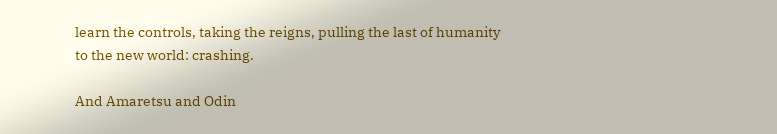learn the controls, taking the reigns, pulling the last of humanity to the new world: crashing.

And Amaretsu and Odin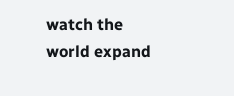watch the world expand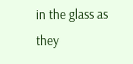in the glass as they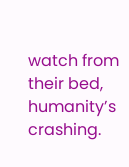watch from their bed, humanity’s crashing.